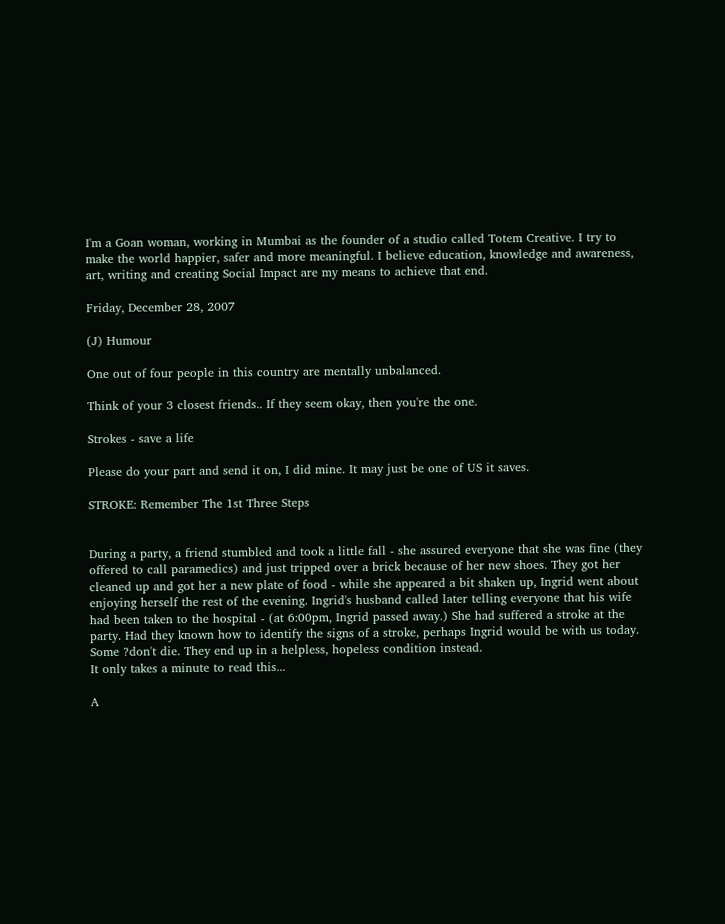I'm a Goan woman, working in Mumbai as the founder of a studio called Totem Creative. I try to make the world happier, safer and more meaningful. I believe education, knowledge and awareness, art, writing and creating Social Impact are my means to achieve that end.

Friday, December 28, 2007

(J) Humour

One out of four people in this country are mentally unbalanced.

Think of your 3 closest friends.. If they seem okay, then you're the one.

Strokes - save a life

Please do your part and send it on, I did mine. It may just be one of US it saves.

STROKE: Remember The 1st Three Steps


During a party, a friend stumbled and took a little fall - she assured everyone that she was fine (they offered to call paramedics) and just tripped over a brick because of her new shoes. They got her cleaned up and got her a new plate of food - while she appeared a bit shaken up, Ingrid went about enjoying herself the rest of the evening. Ingrid's husband called later telling everyone that his wife had been taken to the hospital - (at 6:00pm, Ingrid passed away.) She had suffered a stroke at the party. Had they known how to identify the signs of a stroke, perhaps Ingrid would be with us today. Some ?don't die. They end up in a helpless, hopeless condition instead.
It only takes a minute to read this...

A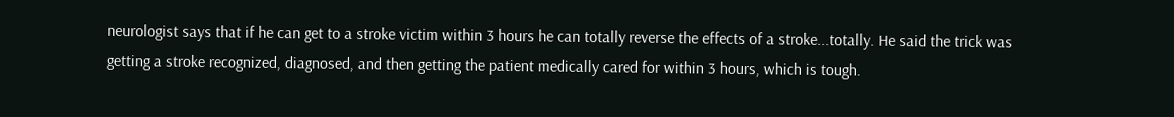neurologist says that if he can get to a stroke victim within 3 hours he can totally reverse the effects of a stroke...totally. He said the trick was getting a stroke recognized, diagnosed, and then getting the patient medically cared for within 3 hours, which is tough.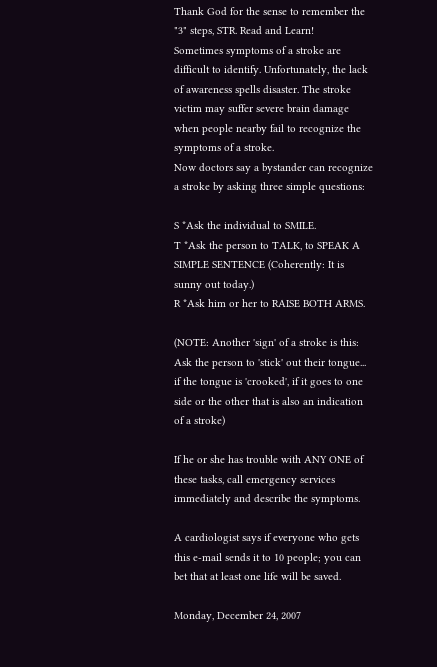Thank God for the sense to remember the "3" steps, STR. Read and Learn!
Sometimes symptoms of a stroke are difficult to identify. Unfortunately, the lack of awareness spells disaster. The stroke victim may suffer severe brain damage when people nearby fail to recognize the symptoms of a stroke.
Now doctors say a bystander can recognize a stroke by asking three simple questions:

S *Ask the individual to SMILE.
T *Ask the person to TALK, to SPEAK A SIMPLE SENTENCE (Coherently: It is sunny out today.)
R *Ask him or her to RAISE BOTH ARMS.

(NOTE: Another 'sign' of a stroke is this: Ask the person to 'stick' out their tongue... if the tongue is 'crooked', if it goes to one side or the other that is also an indication of a stroke)

If he or she has trouble with ANY ONE of these tasks, call emergency services immediately and describe the symptoms.

A cardiologist says if everyone who gets this e-mail sends it to 10 people; you can bet that at least one life will be saved.

Monday, December 24, 2007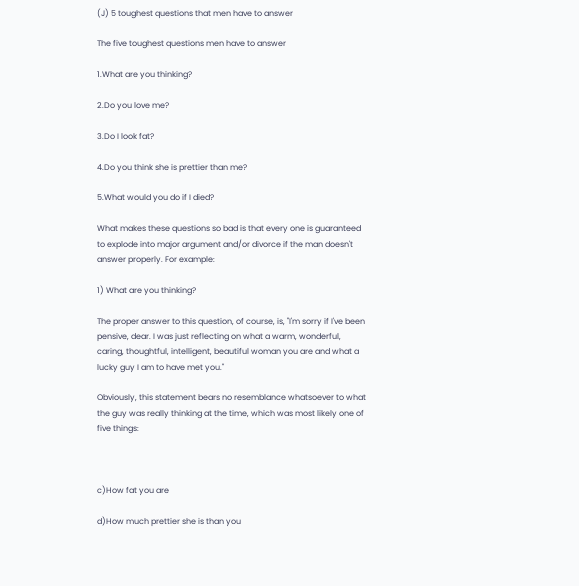(J) 5 toughest questions that men have to answer

The five toughest questions men have to answer

1.What are you thinking?

2.Do you love me?

3.Do I look fat?

4.Do you think she is prettier than me?

5.What would you do if I died?

What makes these questions so bad is that every one is guaranteed to explode into major argument and/or divorce if the man doesn't answer properly. For example:

1) What are you thinking?

The proper answer to this question, of course, is, "I'm sorry if I've been pensive, dear. I was just reflecting on what a warm, wonderful, caring, thoughtful, intelligent, beautiful woman you are and what a lucky guy I am to have met you."

Obviously, this statement bears no resemblance whatsoever to what the guy was really thinking at the time, which was most likely one of five things:



c)How fat you are

d)How much prettier she is than you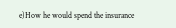e)How he would spend the insurance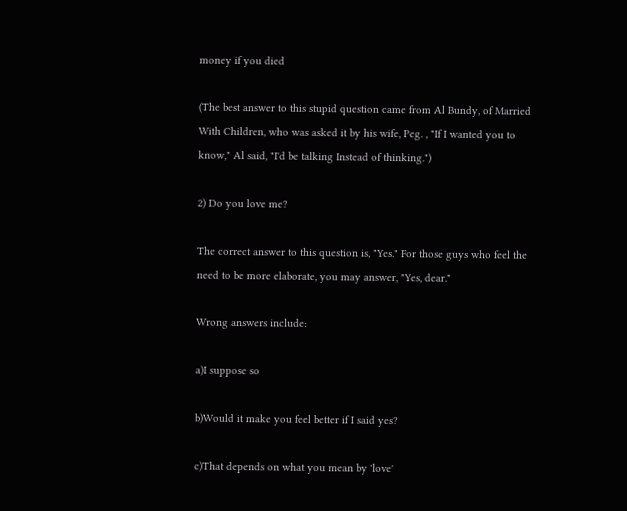money if you died

(The best answer to this stupid question came from Al Bundy, of Married With Children, who was asked it by his wife, Peg. , "If I wanted you to know," Al said, "I'd be talking Instead of thinking.")

2) Do you love me?

The correct answer to this question is, "Yes." For those guys who feel the need to be more elaborate, you may answer, "Yes, dear."

Wrong answers include:

a)I suppose so

b)Would it make you feel better if I said yes?

c)That depends on what you mean by 'love'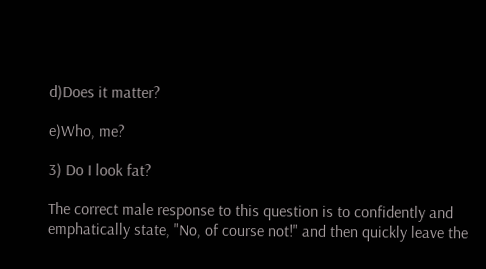d)Does it matter?

e)Who, me?

3) Do I look fat?

The correct male response to this question is to confidently and emphatically state, "No, of course not!" and then quickly leave the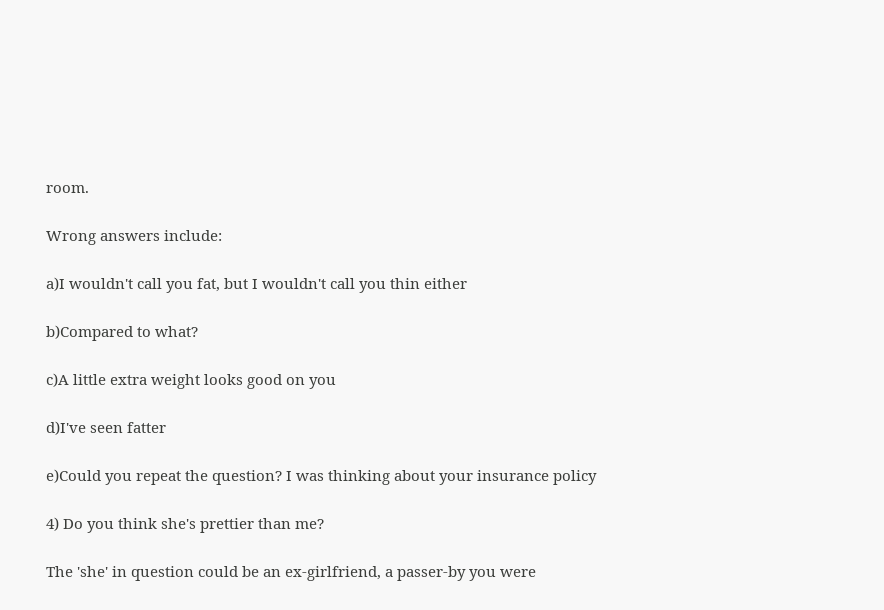room.

Wrong answers include:

a)I wouldn't call you fat, but I wouldn't call you thin either

b)Compared to what?

c)A little extra weight looks good on you

d)I've seen fatter

e)Could you repeat the question? I was thinking about your insurance policy

4) Do you think she's prettier than me?

The 'she' in question could be an ex-girlfriend, a passer-by you were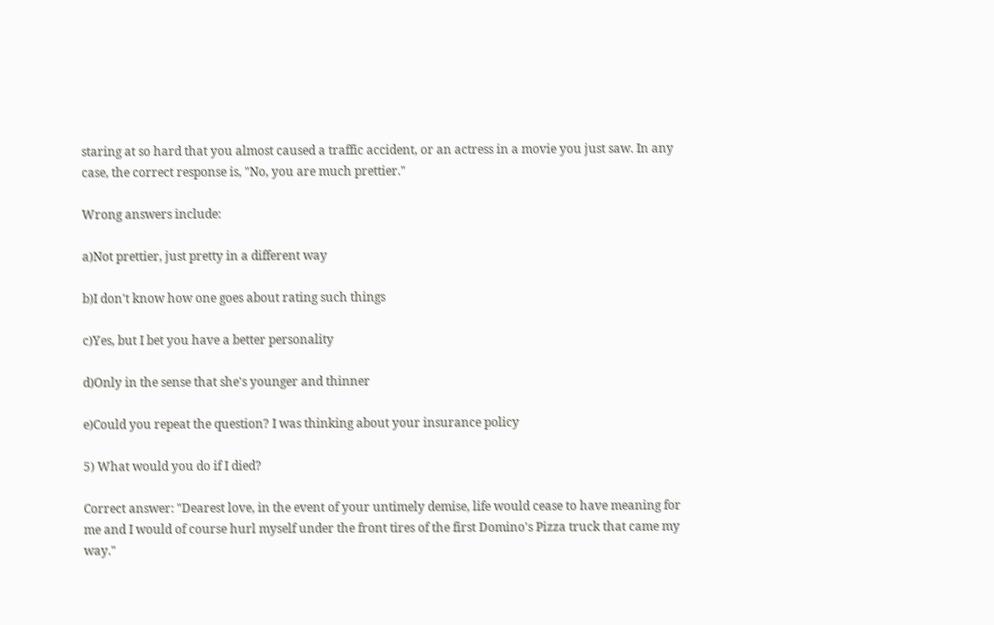staring at so hard that you almost caused a traffic accident, or an actress in a movie you just saw. In any case, the correct response is, "No, you are much prettier."

Wrong answers include:

a)Not prettier, just pretty in a different way

b)I don't know how one goes about rating such things

c)Yes, but I bet you have a better personality

d)Only in the sense that she's younger and thinner

e)Could you repeat the question? I was thinking about your insurance policy

5) What would you do if I died?

Correct answer: "Dearest love, in the event of your untimely demise, life would cease to have meaning for me and I would of course hurl myself under the front tires of the first Domino's Pizza truck that came my way."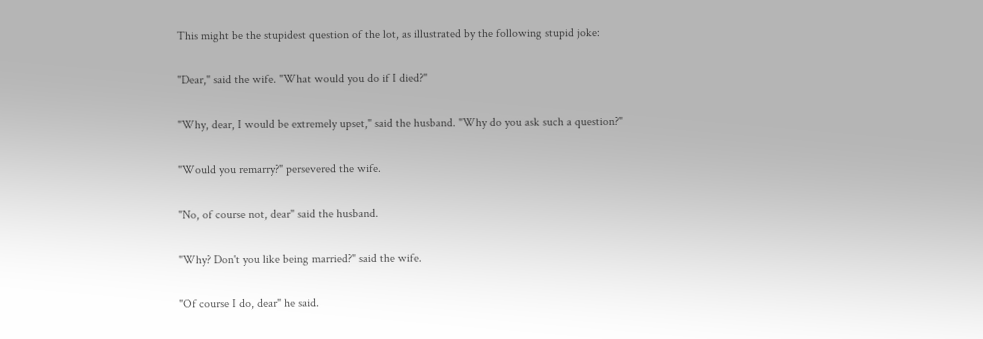This might be the stupidest question of the lot, as illustrated by the following stupid joke:

"Dear," said the wife. "What would you do if I died?"

"Why, dear, I would be extremely upset," said the husband. "Why do you ask such a question?"

"Would you remarry?" persevered the wife.

"No, of course not, dear" said the husband.

"Why? Don't you like being married?" said the wife.

"Of course I do, dear" he said.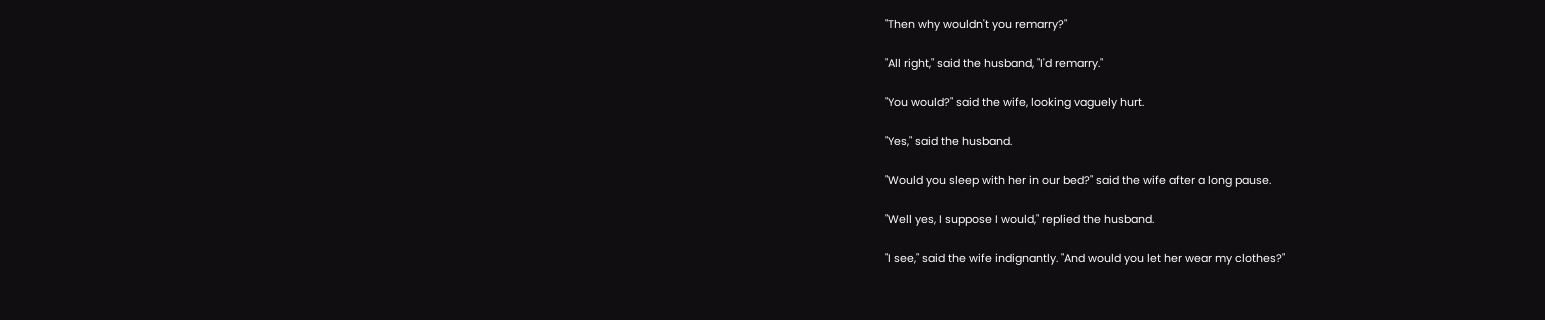"Then why wouldn't you remarry?"

"All right," said the husband, "I'd remarry."

"You would?" said the wife, looking vaguely hurt.

"Yes," said the husband.

"Would you sleep with her in our bed?" said the wife after a long pause.

"Well yes, I suppose I would," replied the husband.

"I see," said the wife indignantly. "And would you let her wear my clothes?"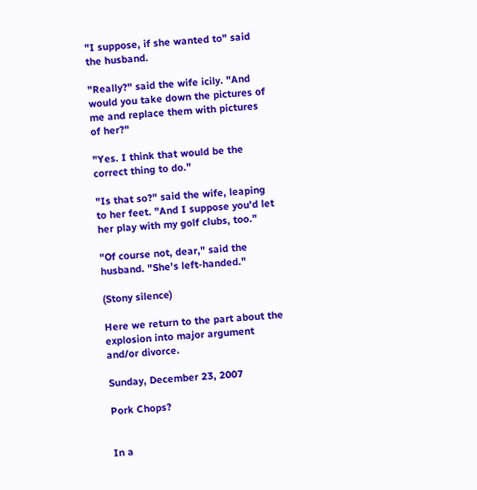"I suppose, if she wanted to" said the husband.

"Really?" said the wife icily. "And would you take down the pictures of me and replace them with pictures of her?"

"Yes. I think that would be the correct thing to do."

"Is that so?" said the wife, leaping to her feet. "And I suppose you'd let her play with my golf clubs, too."

"Of course not, dear," said the husband. "She's left-handed."

(Stony silence)

Here we return to the part about the explosion into major argument and/or divorce.

Sunday, December 23, 2007

Pork Chops?


In a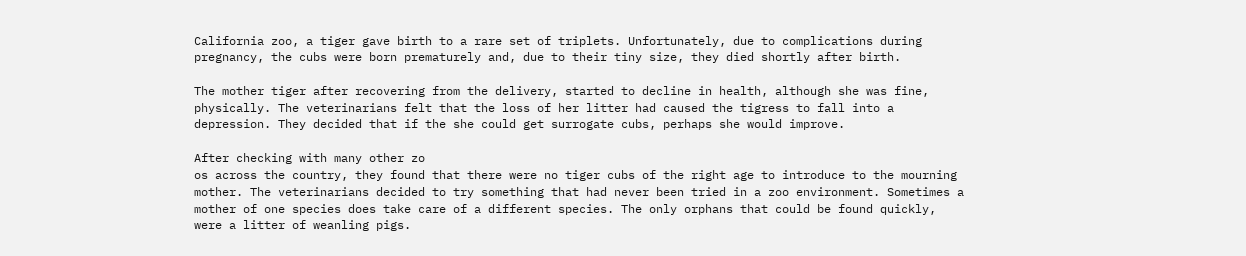California zoo, a tiger gave birth to a rare set of triplets. Unfortunately, due to complications during pregnancy, the cubs were born prematurely and, due to their tiny size, they died shortly after birth.

The mother tiger after recovering from the delivery, started to decline in health, although she was fine, physically. The veterinarians felt that the loss of her litter had caused the tigress to fall into a depression. They decided that if the she could get surrogate cubs, perhaps she would improve.

After checking with many other zo
os across the country, they found that there were no tiger cubs of the right age to introduce to the mourning mother. The veterinarians decided to try something that had never been tried in a zoo environment. Sometimes a mother of one species does take care of a different species. The only orphans that could be found quickly, were a litter of weanling pigs.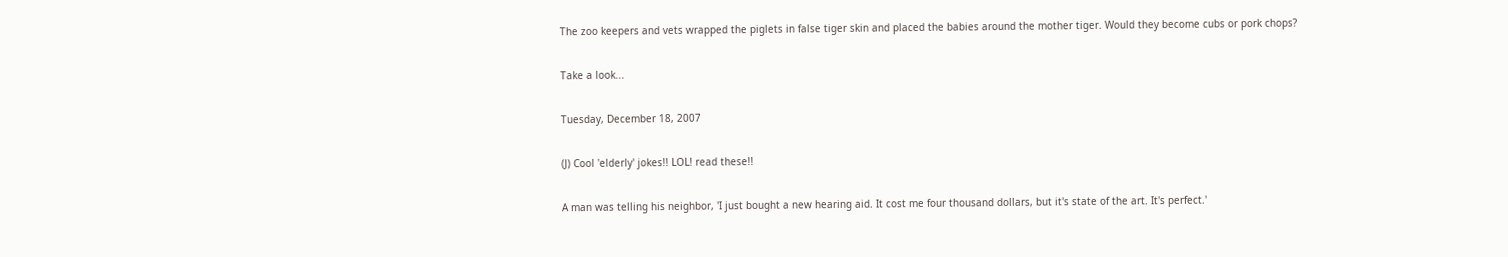The zoo keepers and vets wrapped the piglets in false tiger skin and placed the babies around the mother tiger. Would they become cubs or pork chops?

Take a look...

Tuesday, December 18, 2007

(J) Cool 'elderly' jokes!! LOL! read these!!

A man was telling his neighbor, 'I just bought a new hearing aid. It cost me four thousand dollars, but it's state of the art. It's perfect.'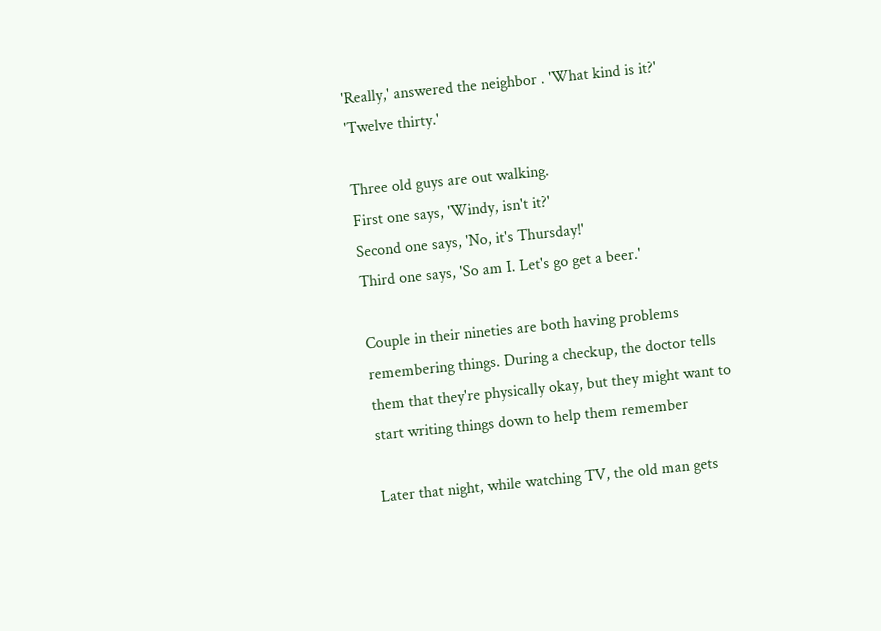'Really,' answered the neighbor . 'What kind is it?'
'Twelve thirty.'

Three old guys are out walking.
First one says, 'Windy, isn't it?'
Second one says, 'No, it's Thursday!'
Third one says, 'So am I. Let's go get a beer.'

Couple in their nineties are both having problems remembering things. During a checkup, the doctor tells them that they're physically okay, but they might want to start writing things down to help them remember

Later that night, while watching TV, the old man gets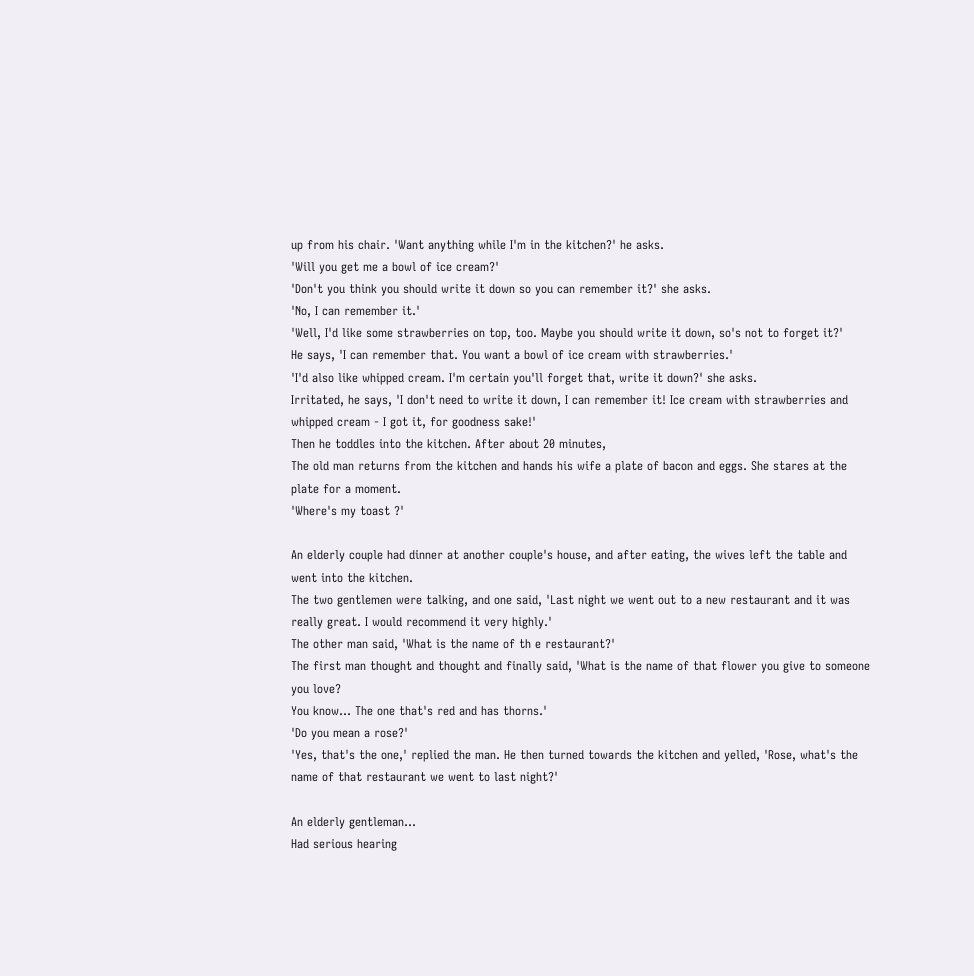up from his chair. 'Want anything while I'm in the kitchen?' he asks.
'Will you get me a bowl of ice cream?'
'Don't you think you should write it down so you can remember it?' she asks.
'No, I can remember it.'
'Well, I'd like some strawberries on top, too. Maybe you should write it down, so's not to forget it?'
He says, 'I can remember that. You want a bowl of ice cream with strawberries.'
'I'd also like whipped cream. I'm certain you'll forget that, write it down?' she asks.
Irritated, he says, 'I don't need to write it down, I can remember it! Ice cream with strawberries and whipped cream - I got it, for goodness sake!'
Then he toddles into the kitchen. After about 20 minutes,
The old man returns from the kitchen and hands his wife a plate of bacon and eggs. She stares at the plate for a moment.
'Where's my toast ?'

An elderly couple had dinner at another couple's house, and after eating, the wives left the table and went into the kitchen.
The two gentlemen were talking, and one said, 'Last night we went out to a new restaurant and it was really great. I would recommend it very highly.'
The other man said, 'What is the name of th e restaurant?'
The first man thought and thought and finally said, 'What is the name of that flower you give to someone you love?
You know... The one that's red and has thorns.'
'Do you mean a rose?'
'Yes, that's the one,' replied the man. He then turned towards the kitchen and yelled, 'Rose, what's the name of that restaurant we went to last night?'

An elderly gentleman...
Had serious hearing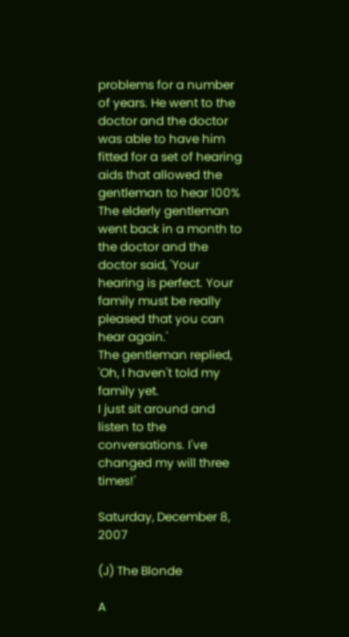problems for a number of years. He went to the doctor and the doctor was able to have him fitted for a set of hearing aids that allowed the gentleman to hear 100%
The elderly gentleman went back in a month to the doctor and the doctor said, 'Your hearing is perfect. Your family must be really pleased that you can hear again.'
The gentleman replied, 'Oh, I haven't told my family yet.
I just sit around and listen to the conversations. I've changed my will three times!'

Saturday, December 8, 2007

(J) The Blonde

A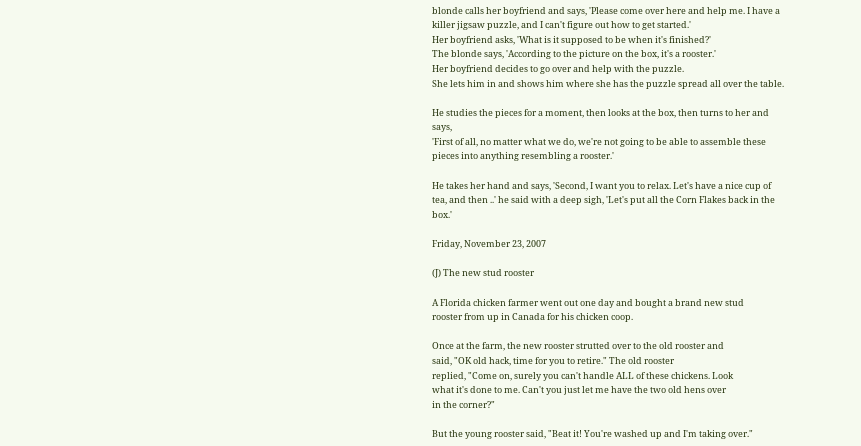blonde calls her boyfriend and says, 'Please come over here and help me. I have a killer jigsaw puzzle, and I can't figure out how to get started.'
Her boyfriend asks, 'What is it supposed to be when it's finished?'
The blonde says, 'According to the picture on the box, it's a rooster.'
Her boyfriend decides to go over and help with the puzzle.
She lets him in and shows him where she has the puzzle spread all over the table.

He studies the pieces for a moment, then looks at the box, then turns to her and says,
'First of all, no matter what we do, we're not going to be able to assemble these pieces into anything resembling a rooster.'

He takes her hand and says, 'Second, I want you to relax. Let's have a nice cup of tea, and then ..' he said with a deep sigh, 'Let's put all the Corn Flakes back in the box.'

Friday, November 23, 2007

(J) The new stud rooster

A Florida chicken farmer went out one day and bought a brand new stud
rooster from up in Canada for his chicken coop.

Once at the farm, the new rooster strutted over to the old rooster and
said, "OK old hack, time for you to retire." The old rooster
replied, "Come on, surely you can't handle ALL of these chickens. Look
what it's done to me. Can't you just let me have the two old hens over
in the corner?"

But the young rooster said, "Beat it! You're washed up and I'm taking over."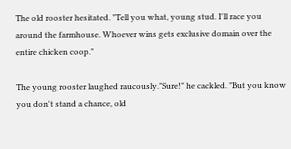The old rooster hesitated. "Tell you what, young stud. I'll race you
around the farmhouse. Whoever wins gets exclusive domain over the
entire chicken coop."

The young rooster laughed raucously."Sure!" he cackled. "But you know
you don't stand a chance, old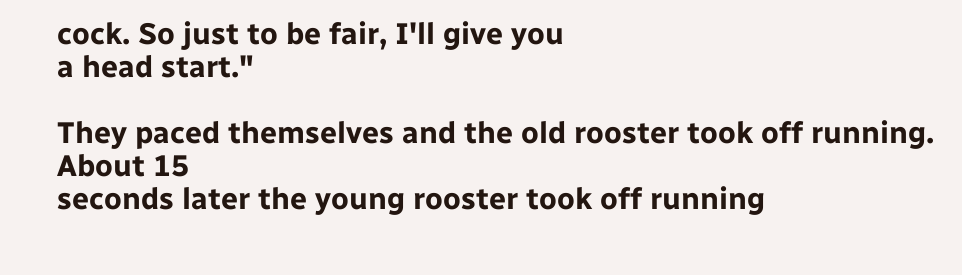cock. So just to be fair, I'll give you
a head start."

They paced themselves and the old rooster took off running. About 15
seconds later the young rooster took off running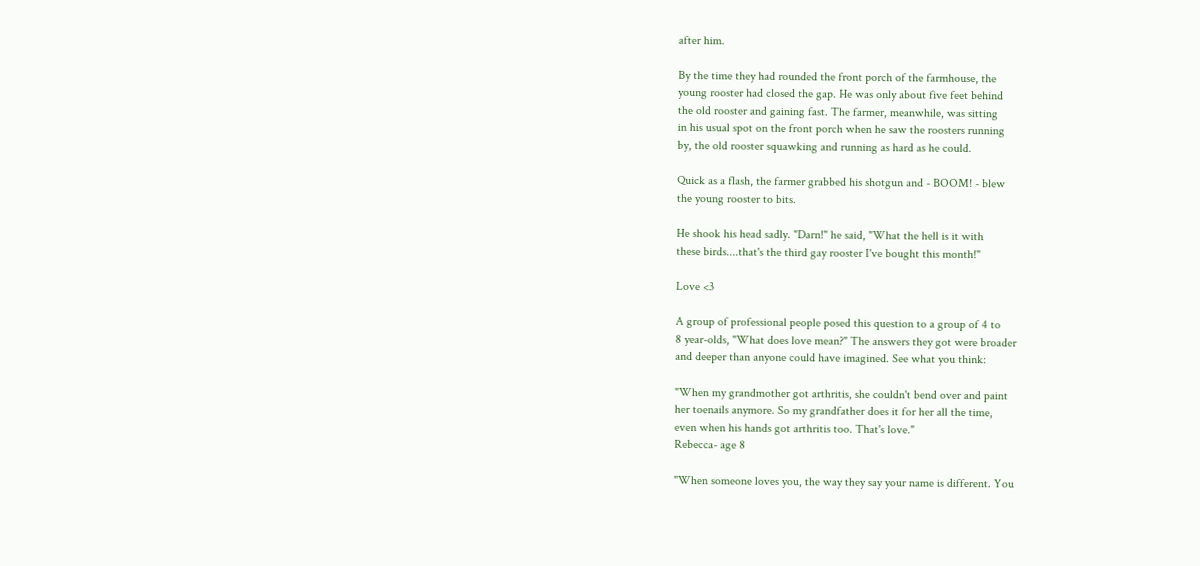after him.

By the time they had rounded the front porch of the farmhouse, the
young rooster had closed the gap. He was only about five feet behind
the old rooster and gaining fast. The farmer, meanwhile, was sitting
in his usual spot on the front porch when he saw the roosters running
by, the old rooster squawking and running as hard as he could.

Quick as a flash, the farmer grabbed his shotgun and - BOOM! - blew
the young rooster to bits.

He shook his head sadly. "Darn!" he said, "What the hell is it with
these birds....that's the third gay rooster I've bought this month!"

Love <3

A group of professional people posed this question to a group of 4 to
8 year-olds, "What does love mean?" The answers they got were broader
and deeper than anyone could have imagined. See what you think:

"When my grandmother got arthritis, she couldn't bend over and paint
her toenails anymore. So my grandfather does it for her all the time,
even when his hands got arthritis too. That's love."
Rebecca- age 8

"When someone loves you, the way they say your name is different. You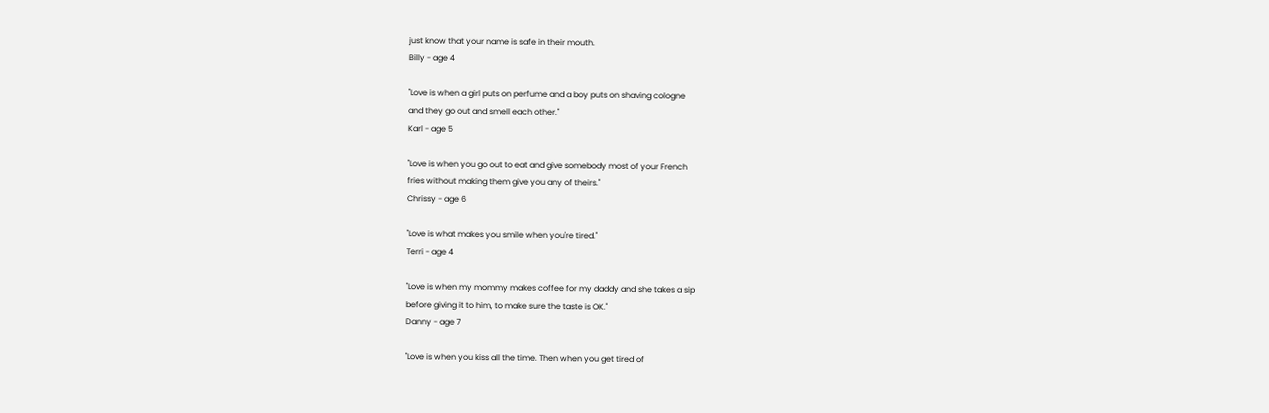just know that your name is safe in their mouth.
Billy - age 4

"Love is when a girl puts on perfume and a boy puts on shaving cologne
and they go out and smell each other."
Karl - age 5

"Love is when you go out to eat and give somebody most of your French
fries without making them give you any of theirs."
Chrissy - age 6

"Love is what makes you smile when you're tired."
Terri - age 4

"Love is when my mommy makes coffee for my daddy and she takes a sip
before giving it to him, to make sure the taste is OK."
Danny - age 7

"Love is when you kiss all the time. Then when you get tired of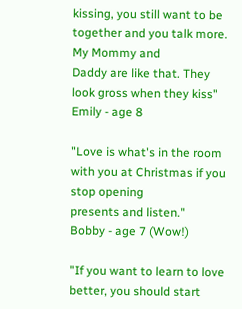kissing, you still want to be together and you talk more. My Mommy and
Daddy are like that. They look gross when they kiss"
Emily - age 8

"Love is what's in the room with you at Christmas if you stop opening
presents and listen."
Bobby - age 7 (Wow!)

"If you want to learn to love better, you should start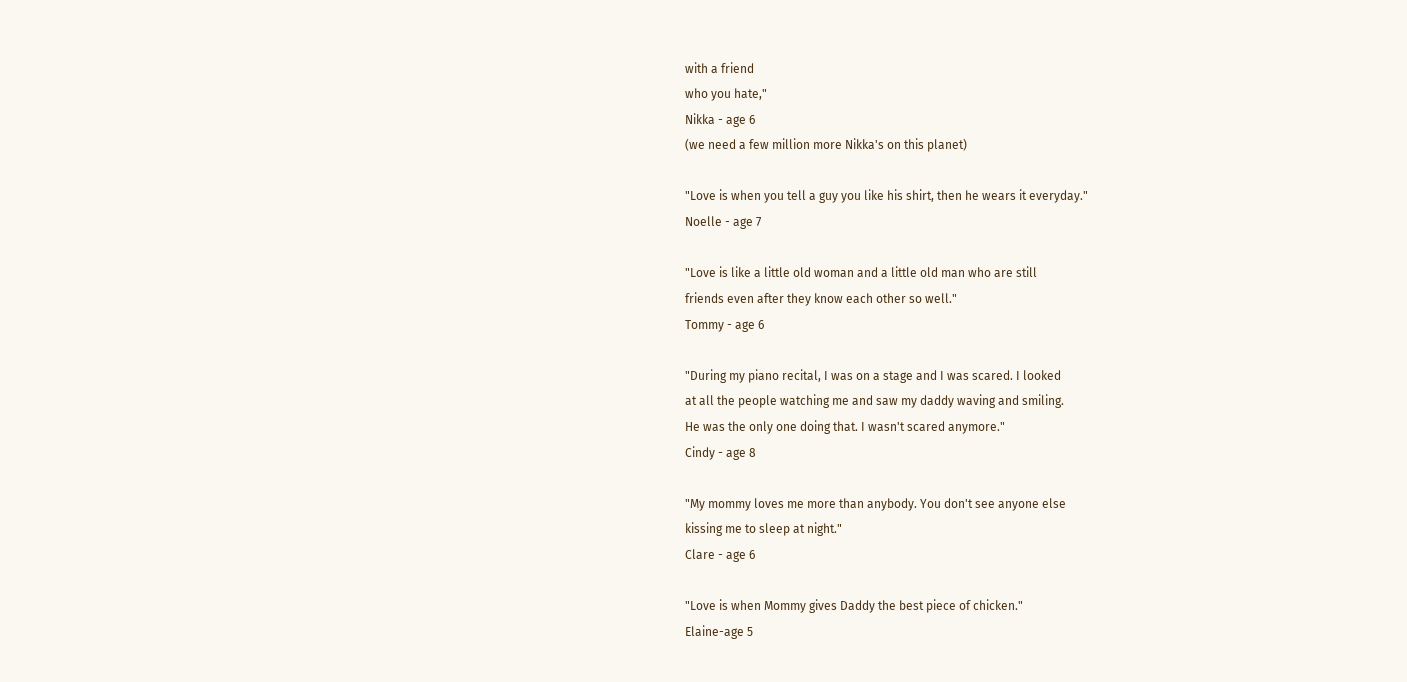with a friend
who you hate,"
Nikka - age 6
(we need a few million more Nikka's on this planet)

"Love is when you tell a guy you like his shirt, then he wears it everyday."
Noelle - age 7

"Love is like a little old woman and a little old man who are still
friends even after they know each other so well."
Tommy - age 6

"During my piano recital, I was on a stage and I was scared. I looked
at all the people watching me and saw my daddy waving and smiling.
He was the only one doing that. I wasn't scared anymore."
Cindy - age 8

"My mommy loves me more than anybody. You don't see anyone else
kissing me to sleep at night."
Clare - age 6

"Love is when Mommy gives Daddy the best piece of chicken."
Elaine-age 5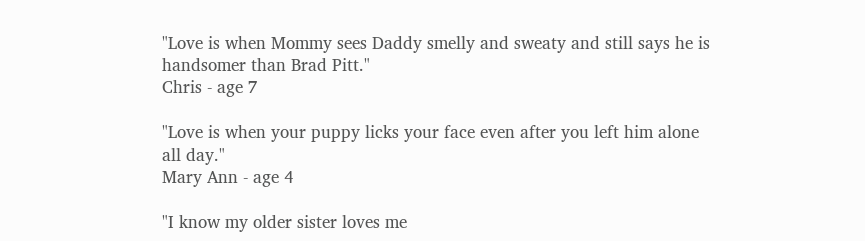"Love is when Mommy sees Daddy smelly and sweaty and still says he is
handsomer than Brad Pitt."
Chris - age 7

"Love is when your puppy licks your face even after you left him alone
all day."
Mary Ann - age 4

"I know my older sister loves me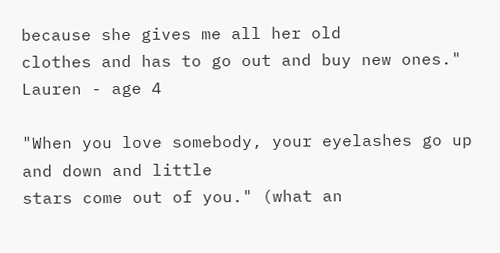because she gives me all her old
clothes and has to go out and buy new ones."
Lauren - age 4

"When you love somebody, your eyelashes go up and down and little
stars come out of you." (what an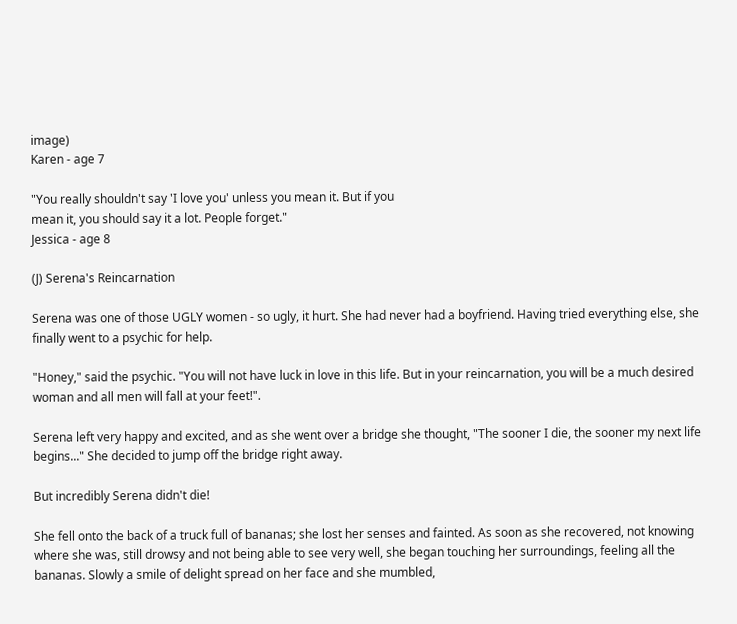image)
Karen - age 7

"You really shouldn't say 'I love you' unless you mean it. But if you
mean it, you should say it a lot. People forget."
Jessica - age 8

(J) Serena's Reincarnation

Serena was one of those UGLY women - so ugly, it hurt. She had never had a boyfriend. Having tried everything else, she finally went to a psychic for help.

"Honey," said the psychic. "You will not have luck in love in this life. But in your reincarnation, you will be a much desired woman and all men will fall at your feet!".

Serena left very happy and excited, and as she went over a bridge she thought, "The sooner I die, the sooner my next life begins..." She decided to jump off the bridge right away.

But incredibly Serena didn't die!

She fell onto the back of a truck full of bananas; she lost her senses and fainted. As soon as she recovered, not knowing where she was, still drowsy and not being able to see very well, she began touching her surroundings, feeling all the bananas. Slowly a smile of delight spread on her face and she mumbled,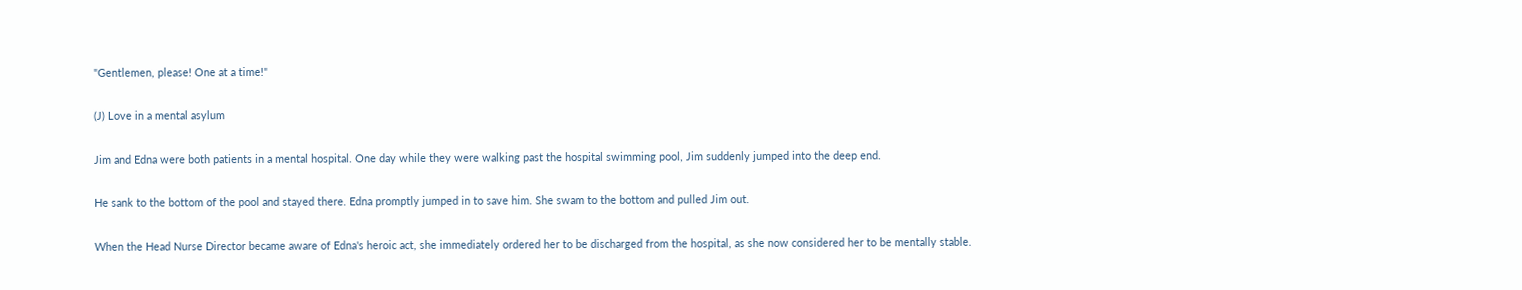"Gentlemen, please! One at a time!"

(J) Love in a mental asylum

Jim and Edna were both patients in a mental hospital. One day while they were walking past the hospital swimming pool, Jim suddenly jumped into the deep end.

He sank to the bottom of the pool and stayed there. Edna promptly jumped in to save him. She swam to the bottom and pulled Jim out.

When the Head Nurse Director became aware of Edna's heroic act, she immediately ordered her to be discharged from the hospital, as she now considered her to be mentally stable.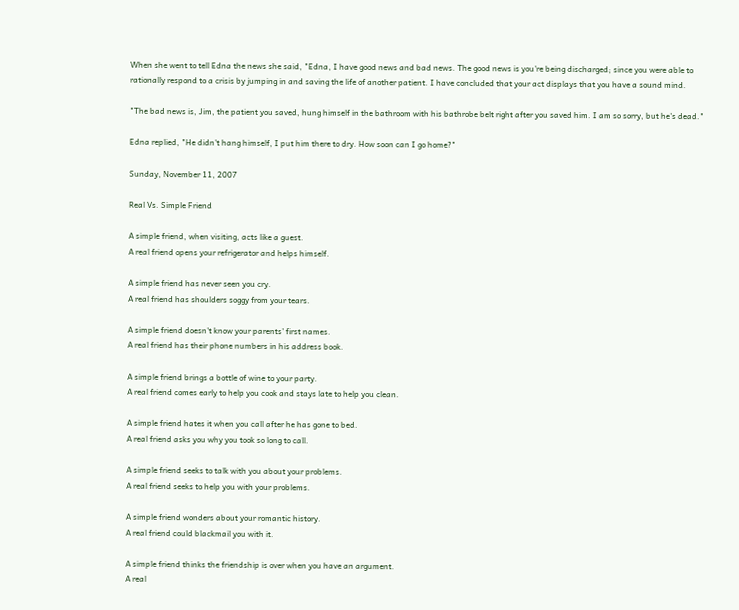When she went to tell Edna the news she said, "Edna, I have good news and bad news. The good news is you're being discharged; since you were able to rationally respond to a crisis by jumping in and saving the life of another patient. I have concluded that your act displays that you have a sound mind.

"The bad news is, Jim, the patient you saved, hung himself in the bathroom with his bathrobe belt right after you saved him. I am so sorry, but he's dead."

Edna replied, "He didn't hang himself, I put him there to dry. How soon can I go home?"

Sunday, November 11, 2007

Real Vs. Simple Friend

A simple friend, when visiting, acts like a guest.
A real friend opens your refrigerator and helps himself.

A simple friend has never seen you cry.
A real friend has shoulders soggy from your tears.

A simple friend doesn't know your parents' first names.
A real friend has their phone numbers in his address book.

A simple friend brings a bottle of wine to your party.
A real friend comes early to help you cook and stays late to help you clean.

A simple friend hates it when you call after he has gone to bed.
A real friend asks you why you took so long to call.

A simple friend seeks to talk with you about your problems.
A real friend seeks to help you with your problems.

A simple friend wonders about your romantic history.
A real friend could blackmail you with it.

A simple friend thinks the friendship is over when you have an argument.
A real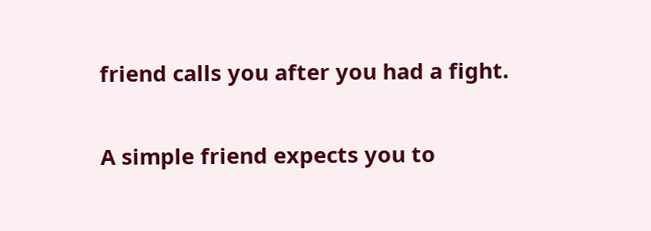friend calls you after you had a fight.

A simple friend expects you to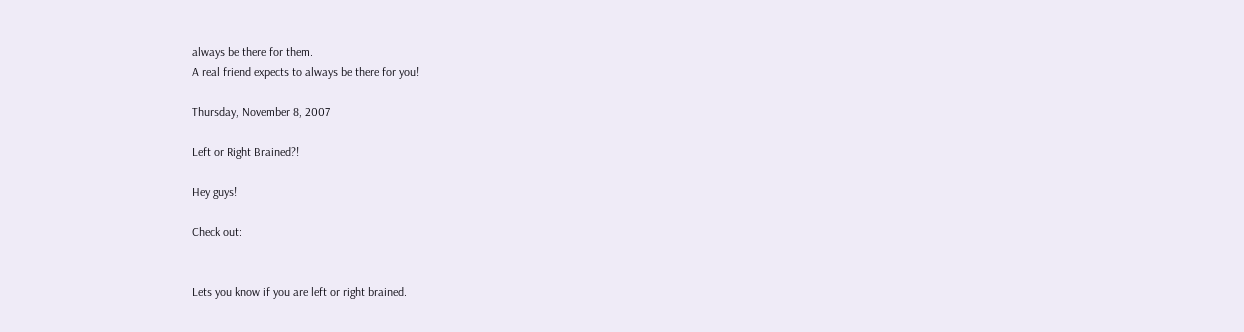always be there for them.
A real friend expects to always be there for you!

Thursday, November 8, 2007

Left or Right Brained?!

Hey guys!

Check out:


Lets you know if you are left or right brained.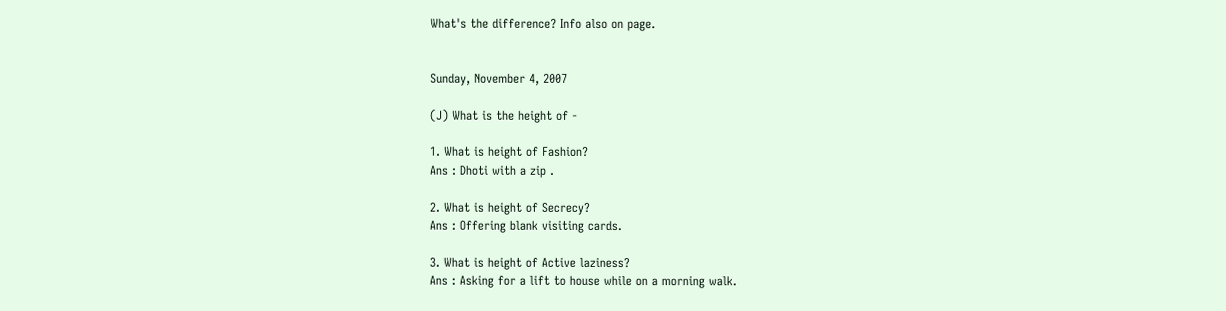What's the difference? Info also on page.


Sunday, November 4, 2007

(J) What is the height of -

1. What is height of Fashion?
Ans : Dhoti with a zip .

2. What is height of Secrecy?
Ans : Offering blank visiting cards.

3. What is height of Active laziness?
Ans : Asking for a lift to house while on a morning walk.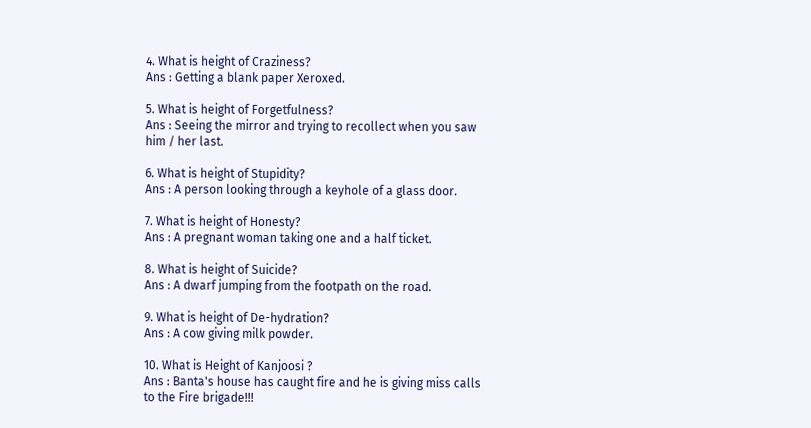4. What is height of Craziness?
Ans : Getting a blank paper Xeroxed.

5. What is height of Forgetfulness?
Ans : Seeing the mirror and trying to recollect when you saw him / her last.

6. What is height of Stupidity?
Ans : A person looking through a keyhole of a glass door.

7. What is height of Honesty?
Ans : A pregnant woman taking one and a half ticket.

8. What is height of Suicide?
Ans : A dwarf jumping from the footpath on the road.

9. What is height of De-hydration?
Ans : A cow giving milk powder.

10. What is Height of Kanjoosi ?
Ans : Banta's house has caught fire and he is giving miss calls to the Fire brigade!!!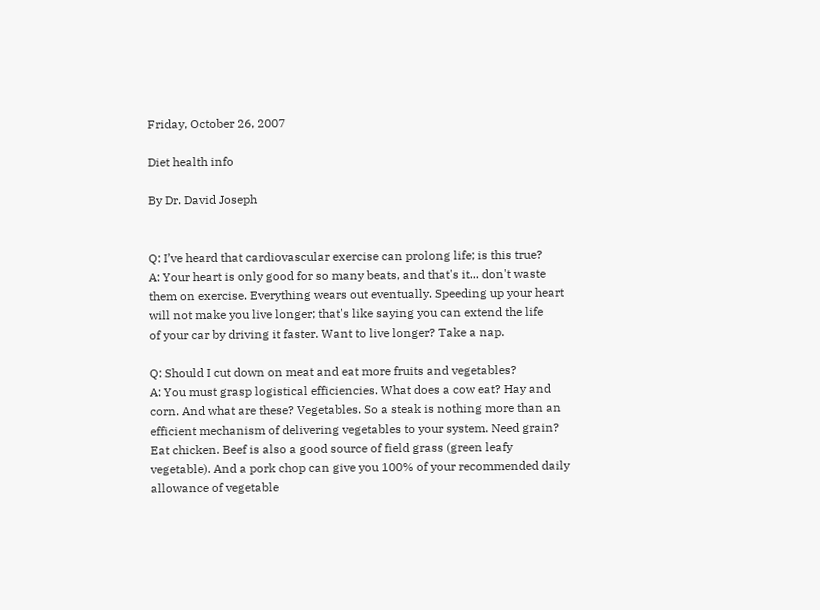Friday, October 26, 2007

Diet health info

By Dr. David Joseph


Q: I’ve heard that cardiovascular exercise can prolong life; is this true?
A: Your heart is only good for so many beats, and that's it... don't waste
them on exercise. Everything wears out eventually. Speeding up your heart
will not make you live longer; that's like saying you can extend the life
of your car by driving it faster. Want to live longer? Take a nap.

Q: Should I cut down on meat and eat more fruits and vegetables?
A: You must grasp logistical efficiencies. What does a cow eat? Hay and
corn. And what are these? Vegetables. So a steak is nothing more than an
efficient mechanism of delivering vegetables to your system. Need grain?
Eat chicken. Beef is also a good source of field grass (green leafy
vegetable). And a pork chop can give you 100% of your recommended daily
allowance of vegetable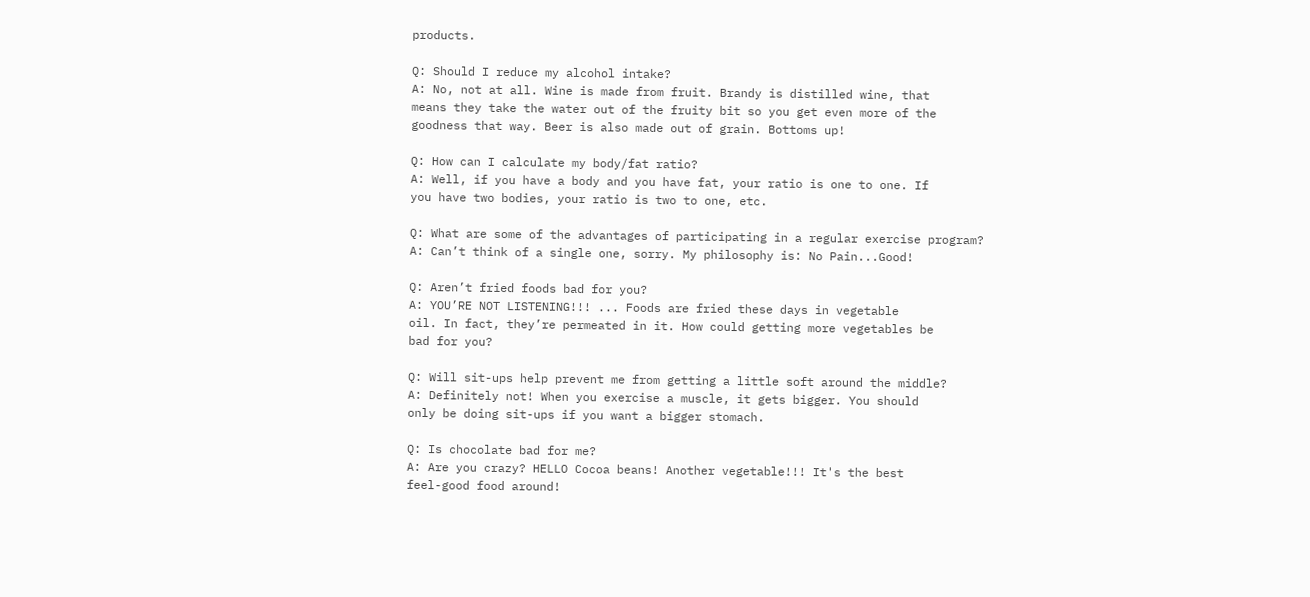products.

Q: Should I reduce my alcohol intake?
A: No, not at all. Wine is made from fruit. Brandy is distilled wine, that
means they take the water out of the fruity bit so you get even more of the
goodness that way. Beer is also made out of grain. Bottoms up!

Q: How can I calculate my body/fat ratio?
A: Well, if you have a body and you have fat, your ratio is one to one. If
you have two bodies, your ratio is two to one, etc.

Q: What are some of the advantages of participating in a regular exercise program?
A: Can’t think of a single one, sorry. My philosophy is: No Pain...Good!

Q: Aren’t fried foods bad for you?
A: YOU’RE NOT LISTENING!!! ... Foods are fried these days in vegetable
oil. In fact, they’re permeated in it. How could getting more vegetables be
bad for you?

Q: Will sit-ups help prevent me from getting a little soft around the middle?
A: Definitely not! When you exercise a muscle, it gets bigger. You should
only be doing sit-ups if you want a bigger stomach.

Q: Is chocolate bad for me?
A: Are you crazy? HELLO Cocoa beans! Another vegetable!!! It's the best
feel-good food around!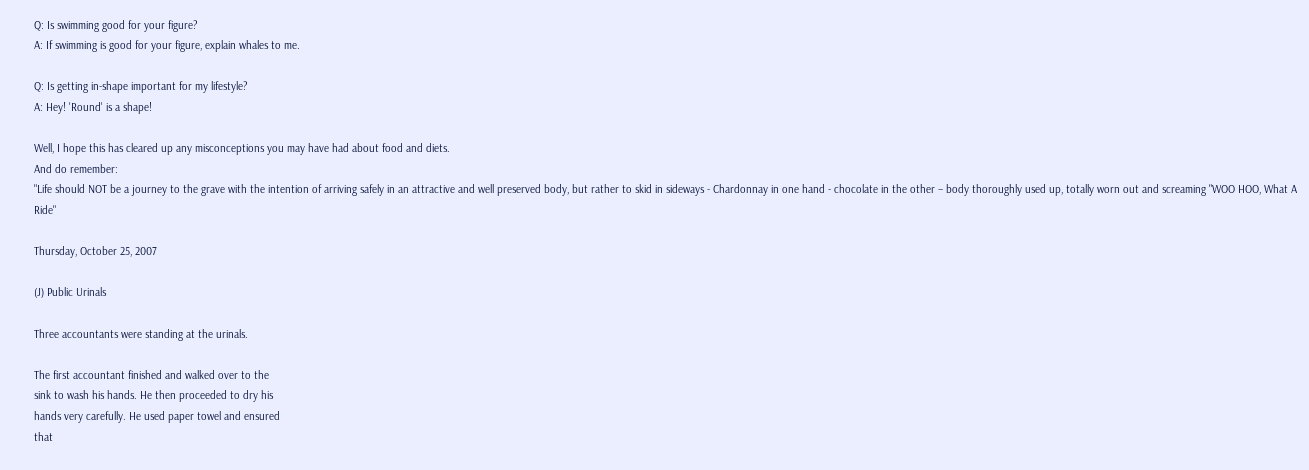Q: Is swimming good for your figure?
A: If swimming is good for your figure, explain whales to me.

Q: Is getting in-shape important for my lifestyle?
A: Hey! 'Round' is a shape!

Well, I hope this has cleared up any misconceptions you may have had about food and diets.
And do remember:
"Life should NOT be a journey to the grave with the intention of arriving safely in an attractive and well preserved body, but rather to skid in sideways - Chardonnay in one hand - chocolate in the other – body thoroughly used up, totally worn out and screaming "WOO HOO, What A Ride"

Thursday, October 25, 2007

(J) Public Urinals

Three accountants were standing at the urinals.

The first accountant finished and walked over to the
sink to wash his hands. He then proceeded to dry his
hands very carefully. He used paper towel and ensured
that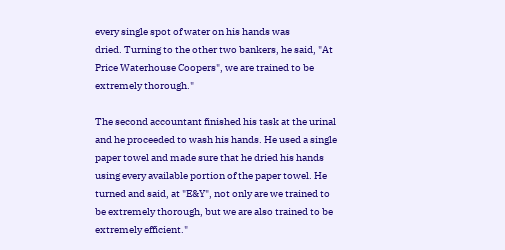every single spot of water on his hands was
dried. Turning to the other two bankers, he said, "At
Price Waterhouse Coopers", we are trained to be
extremely thorough."

The second accountant finished his task at the urinal
and he proceeded to wash his hands. He used a single
paper towel and made sure that he dried his hands
using every available portion of the paper towel. He
turned and said, at "E&Y", not only are we trained to
be extremely thorough, but we are also trained to be
extremely efficient."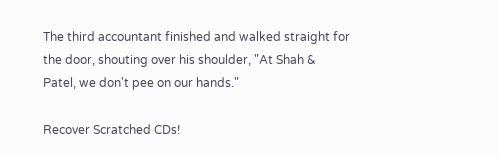The third accountant finished and walked straight for
the door, shouting over his shoulder, "At Shah &
Patel, we don't pee on our hands."

Recover Scratched CDs!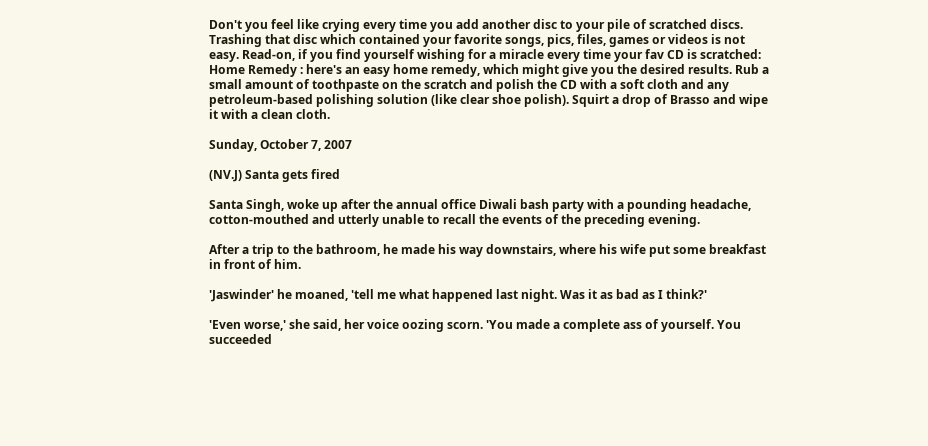Don't you feel like crying every time you add another disc to your pile of scratched discs. Trashing that disc which contained your favorite songs, pics, files, games or videos is not easy. Read-on, if you find yourself wishing for a miracle every time your fav CD is scratched: Home Remedy : here's an easy home remedy, which might give you the desired results. Rub a small amount of toothpaste on the scratch and polish the CD with a soft cloth and any petroleum-based polishing solution (like clear shoe polish). Squirt a drop of Brasso and wipe it with a clean cloth.

Sunday, October 7, 2007

(NV.J) Santa gets fired

Santa Singh, woke up after the annual office Diwali bash party with a pounding headache, cotton-mouthed and utterly unable to recall the events of the preceding evening.

After a trip to the bathroom, he made his way downstairs, where his wife put some breakfast in front of him.

'Jaswinder' he moaned, 'tell me what happened last night. Was it as bad as I think?'

'Even worse,' she said, her voice oozing scorn. 'You made a complete ass of yourself. You succeeded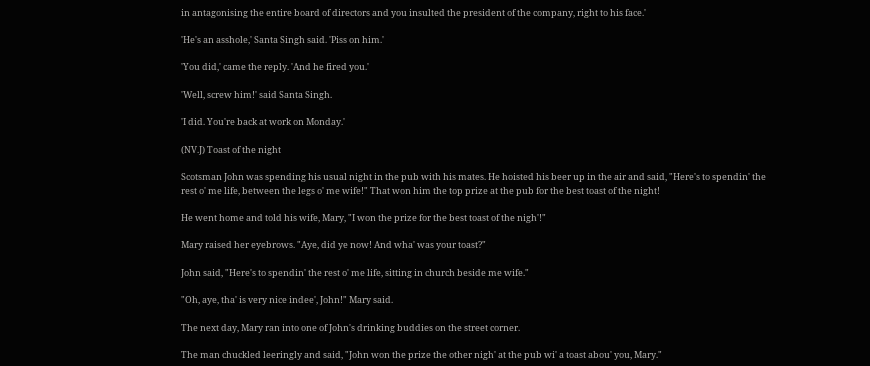in antagonising the entire board of directors and you insulted the president of the company, right to his face.'

'He's an asshole,' Santa Singh said. 'Piss on him.'

'You did,' came the reply. 'And he fired you.'

'Well, screw him!' said Santa Singh.

'I did. You're back at work on Monday.'

(NV.J) Toast of the night

Scotsman John was spending his usual night in the pub with his mates. He hoisted his beer up in the air and said, "Here's to spendin' the rest o' me life, between the legs o' me wife!" That won him the top prize at the pub for the best toast of the night!

He went home and told his wife, Mary, "I won the prize for the best toast of the nigh'!"

Mary raised her eyebrows. "Aye, did ye now! And wha' was your toast?"

John said, "Here's to spendin' the rest o' me life, sitting in church beside me wife."

"Oh, aye, tha' is very nice indee', John!" Mary said.

The next day, Mary ran into one of John's drinking buddies on the street corner.

The man chuckled leeringly and said, "John won the prize the other nigh' at the pub wi' a toast abou' you, Mary."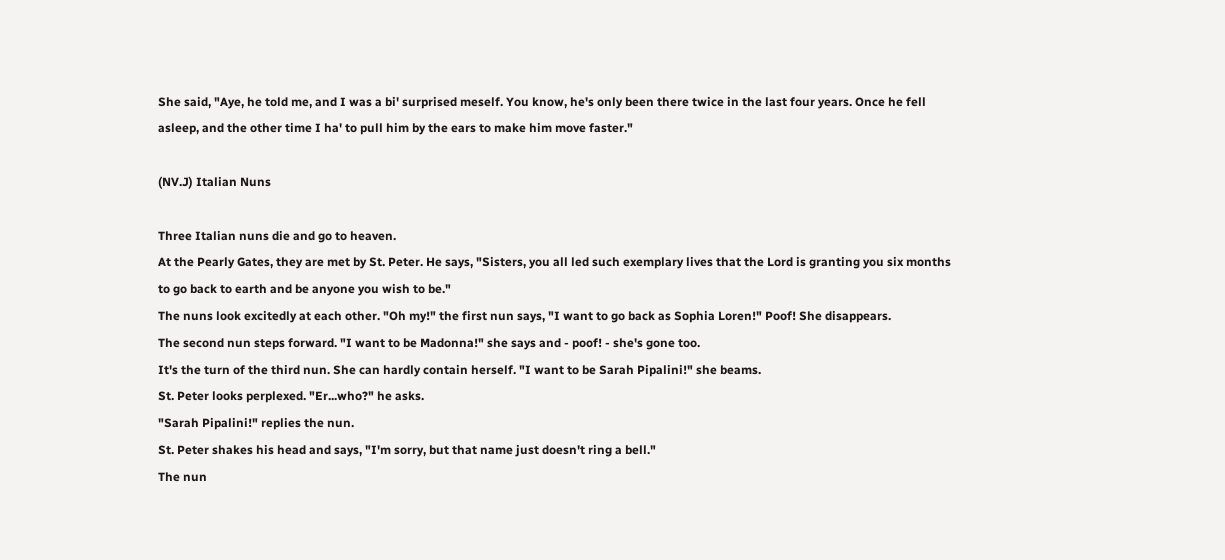She said, "Aye, he told me, and I was a bi' surprised meself. You know, he's only been there twice in the last four years. Once he fell asleep, and the other time I ha' to pull him by the ears to make him move faster."

(NV.J) Italian Nuns

Three Italian nuns die and go to heaven.
At the Pearly Gates, they are met by St. Peter. He says, "Sisters, you all led such exemplary lives that the Lord is granting you six months to go back to earth and be anyone you wish to be."
The nuns look excitedly at each other. "Oh my!" the first nun says, "I want to go back as Sophia Loren!" Poof! She disappears.
The second nun steps forward. "I want to be Madonna!" she says and - poof! - she's gone too.
It's the turn of the third nun. She can hardly contain herself. "I want to be Sarah Pipalini!" she beams.
St. Peter looks perplexed. "Er...who?" he asks.
"Sarah Pipalini!" replies the nun.
St. Peter shakes his head and says, "I'm sorry, but that name just doesn't ring a bell."
The nun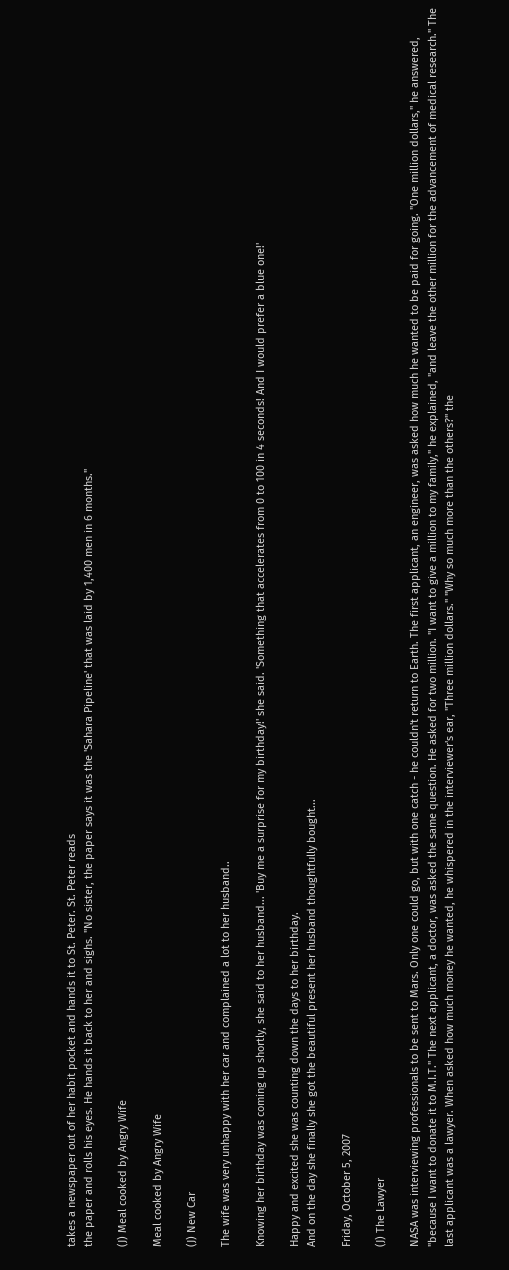takes a newspaper out of her habit pocket and hands it to St. Peter. St. Peter reads
the paper and rolls his eyes. He hands it back to her and sighs. "No sister, the paper says it was the 'Sahara Pipeline' that was laid by 1,400 men in 6 months."

(J) Meal cooked by Angry Wife

Meal cooked by Angry Wife

(J) New Car

The wife was very unhappy with her car and complained a lot to her husband..

Knowing her birthday was coming up shortly, she said to her husband... 'Buy me a surprise for my birthday!' she said. 'Something that accelerates from 0 to 100 in 4 seconds! And I would prefer a blue one!'

Happy and excited she was counting down the days to her birthday.
And on the day she finally she got the beautiful present her husband thoughtfully bought...

Friday, October 5, 2007

(J) The Lawyer

NASA was interviewing professionals to be sent to Mars. Only one could go, but with one catch - he couldn't return to Earth. The first applicant, an engineer, was asked how much he wanted to be paid for going. "One million dollars," he answered, "because I want to donate it to M.I.T." The next applicant, a doctor, was asked the same question. He asked for two million. "I want to give a million to my family," he explained, "and leave the other million for the advancement of medical research." The last applicant was a lawyer. When asked how much money he wanted, he whispered in the interviewer's ear, "Three million dollars." "Why so much more than the others?" the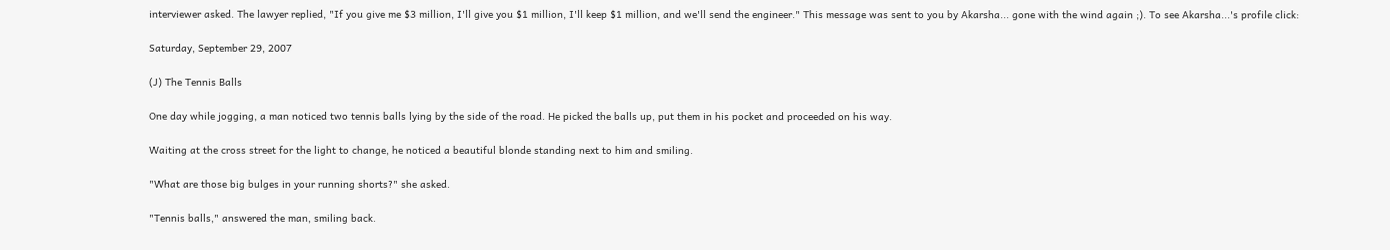interviewer asked. The lawyer replied, "If you give me $3 million, I'll give you $1 million, I'll keep $1 million, and we'll send the engineer." This message was sent to you by Akarsha... gone with the wind again ;). To see Akarsha...'s profile click:

Saturday, September 29, 2007

(J) The Tennis Balls

One day while jogging, a man noticed two tennis balls lying by the side of the road. He picked the balls up, put them in his pocket and proceeded on his way.

Waiting at the cross street for the light to change, he noticed a beautiful blonde standing next to him and smiling.

"What are those big bulges in your running shorts?" she asked.

"Tennis balls," answered the man, smiling back.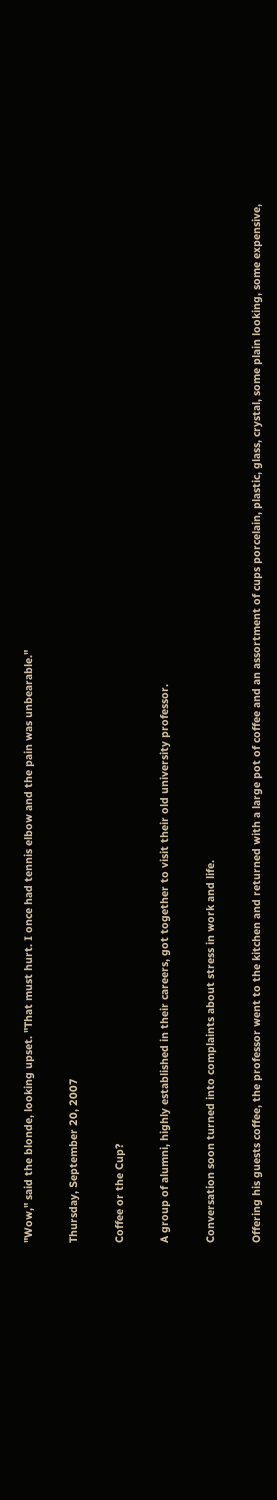"Wow," said the blonde, looking upset. "That must hurt. I once had tennis elbow and the pain was unbearable."

Thursday, September 20, 2007

Coffee or the Cup?

A group of alumni, highly established in their careers, got together to visit their old university professor.

Conversation soon turned into complaints about stress in work and life.

Offering his guests coffee, the professor went to the kitchen and returned with a large pot of coffee and an assortment of cups porcelain, plastic, glass, crystal, some plain looking, some expensive,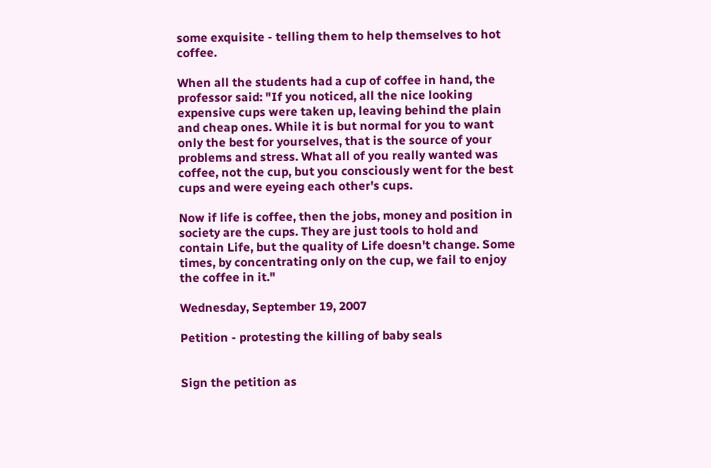some exquisite - telling them to help themselves to hot coffee.

When all the students had a cup of coffee in hand, the professor said: "If you noticed, all the nice looking expensive cups were taken up, leaving behind the plain and cheap ones. While it is but normal for you to want only the best for yourselves, that is the source of your problems and stress. What all of you really wanted was coffee, not the cup, but you consciously went for the best cups and were eyeing each other's cups.

Now if life is coffee, then the jobs, money and position in society are the cups. They are just tools to hold and contain Life, but the quality of Life doesn't change. Some times, by concentrating only on the cup, we fail to enjoy the coffee in it."

Wednesday, September 19, 2007

Petition - protesting the killing of baby seals


Sign the petition as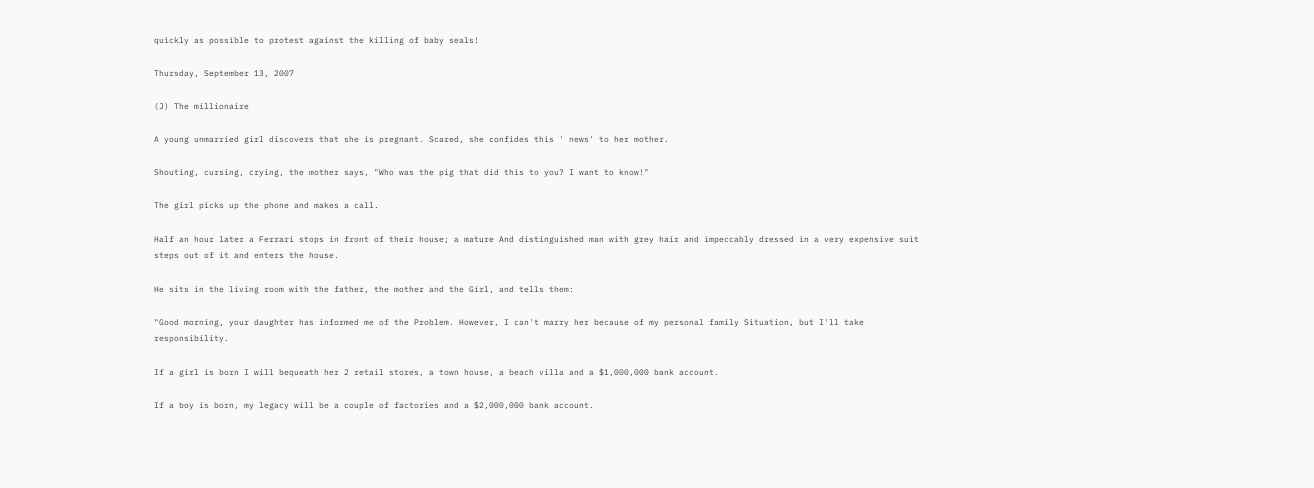quickly as possible to protest against the killing of baby seals!

Thursday, September 13, 2007

(J) The millionaire

A young unmarried girl discovers that she is pregnant. Scared, she confides this ' news' to her mother.

Shouting, cursing, crying, the mother says, "Who was the pig that did this to you? I want to know!"

The girl picks up the phone and makes a call.

Half an hour later a Ferrari stops in front of their house; a mature And distinguished man with grey hair and impeccably dressed in a very expensive suit steps out of it and enters the house.

He sits in the living room with the father, the mother and the Girl, and tells them:

"Good morning, your daughter has informed me of the Problem. However, I can't marry her because of my personal family Situation, but I'll take responsibility.

If a girl is born I will bequeath her 2 retail stores, a town house, a beach villa and a $1,000,000 bank account.

If a boy is born, my legacy will be a couple of factories and a $2,000,000 bank account.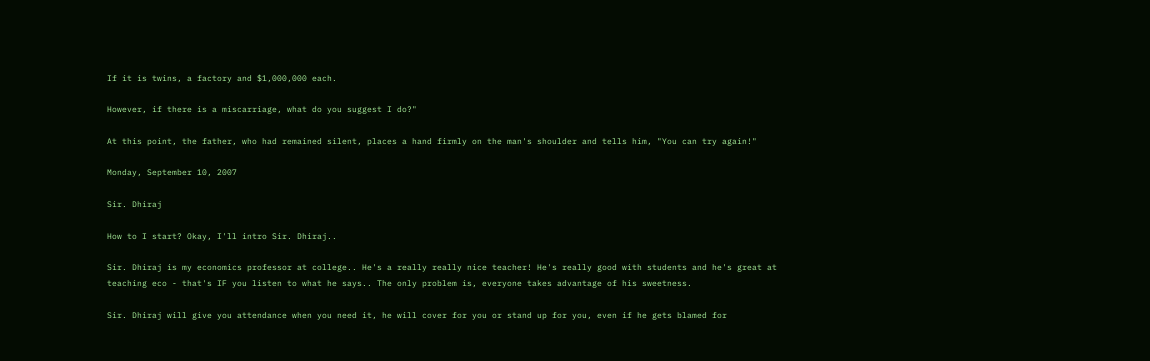If it is twins, a factory and $1,000,000 each.

However, if there is a miscarriage, what do you suggest I do?"

At this point, the father, who had remained silent, places a hand firmly on the man's shoulder and tells him, "You can try again!"

Monday, September 10, 2007

Sir. Dhiraj

How to I start? Okay, I'll intro Sir. Dhiraj..

Sir. Dhiraj is my economics professor at college.. He's a really really nice teacher! He's really good with students and he's great at teaching eco - that's IF you listen to what he says.. The only problem is, everyone takes advantage of his sweetness.

Sir. Dhiraj will give you attendance when you need it, he will cover for you or stand up for you, even if he gets blamed for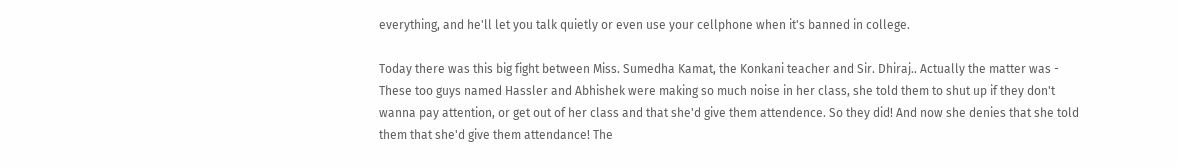everything, and he'll let you talk quietly or even use your cellphone when it's banned in college.

Today there was this big fight between Miss. Sumedha Kamat, the Konkani teacher and Sir. Dhiraj.. Actually the matter was - These too guys named Hassler and Abhishek were making so much noise in her class, she told them to shut up if they don't wanna pay attention, or get out of her class and that she'd give them attendence. So they did! And now she denies that she told them that she'd give them attendance! The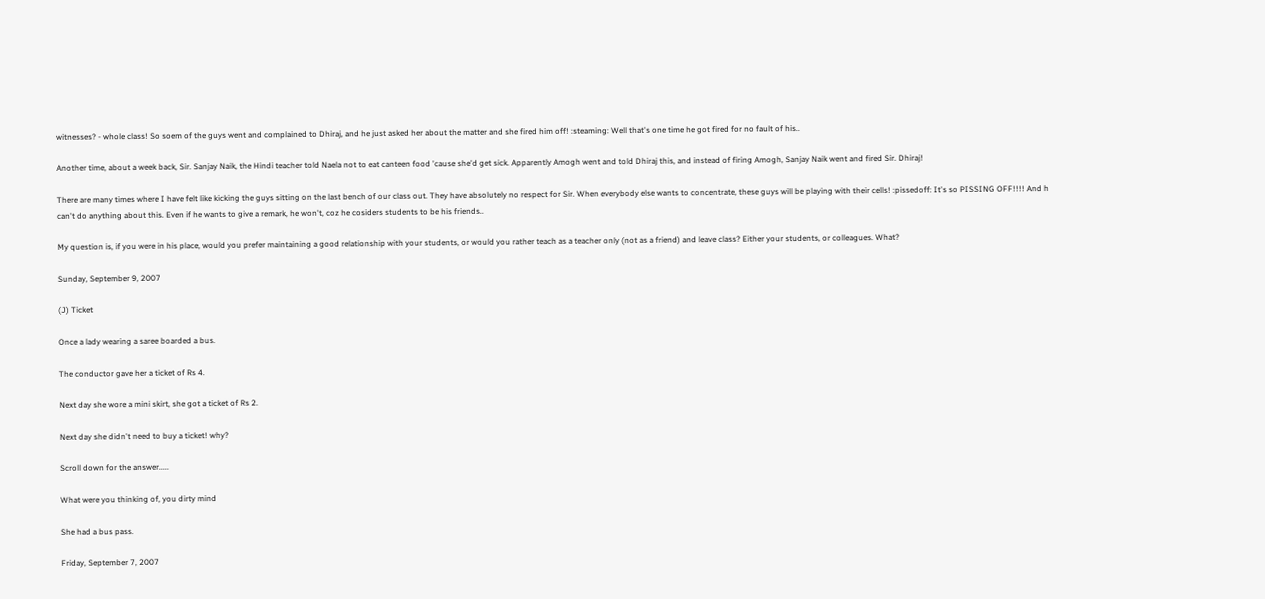witnesses? - whole class! So soem of the guys went and complained to Dhiraj, and he just asked her about the matter and she fired him off! :steaming: Well that's one time he got fired for no fault of his..

Another time, about a week back, Sir. Sanjay Naik, the Hindi teacher told Naela not to eat canteen food 'cause she'd get sick. Apparently Amogh went and told Dhiraj this, and instead of firing Amogh, Sanjay Naik went and fired Sir. Dhiraj!

There are many times where I have felt like kicking the guys sitting on the last bench of our class out. They have absolutely no respect for Sir. When everybody else wants to concentrate, these guys will be playing with their cells! :pissedoff: It's so PISSING OFF!!!! And h can't do anything about this. Even if he wants to give a remark, he won't, coz he cosiders students to be his friends..

My question is, if you were in his place, would you prefer maintaining a good relationship with your students, or would you rather teach as a teacher only (not as a friend) and leave class? Either your students, or colleagues. What?

Sunday, September 9, 2007

(J) Ticket

Once a lady wearing a saree boarded a bus.

The conductor gave her a ticket of Rs 4.

Next day she wore a mini skirt, she got a ticket of Rs 2.

Next day she didn't need to buy a ticket! why?

Scroll down for the answer.....

What were you thinking of, you dirty mind

She had a bus pass.

Friday, September 7, 2007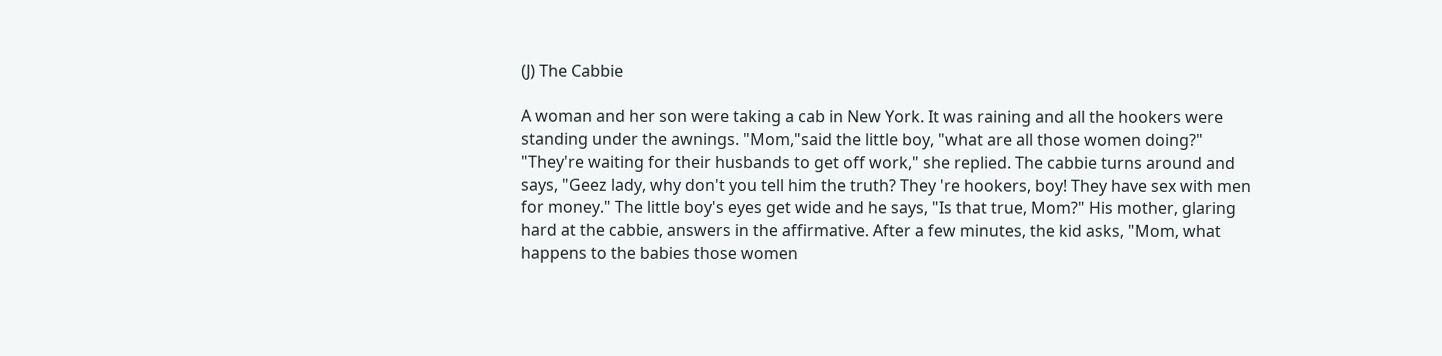(J) The Cabbie

A woman and her son were taking a cab in New York. It was raining and all the hookers were standing under the awnings. "Mom,"said the little boy, "what are all those women doing?" "They're waiting for their husbands to get off work," she replied. The cabbie turns around and says, "Geez lady, why don't you tell him the truth? They 're hookers, boy! They have sex with men for money." The little boy's eyes get wide and he says, "Is that true, Mom?" His mother, glaring hard at the cabbie, answers in the affirmative. After a few minutes, the kid asks, "Mom, what happens to the babies those women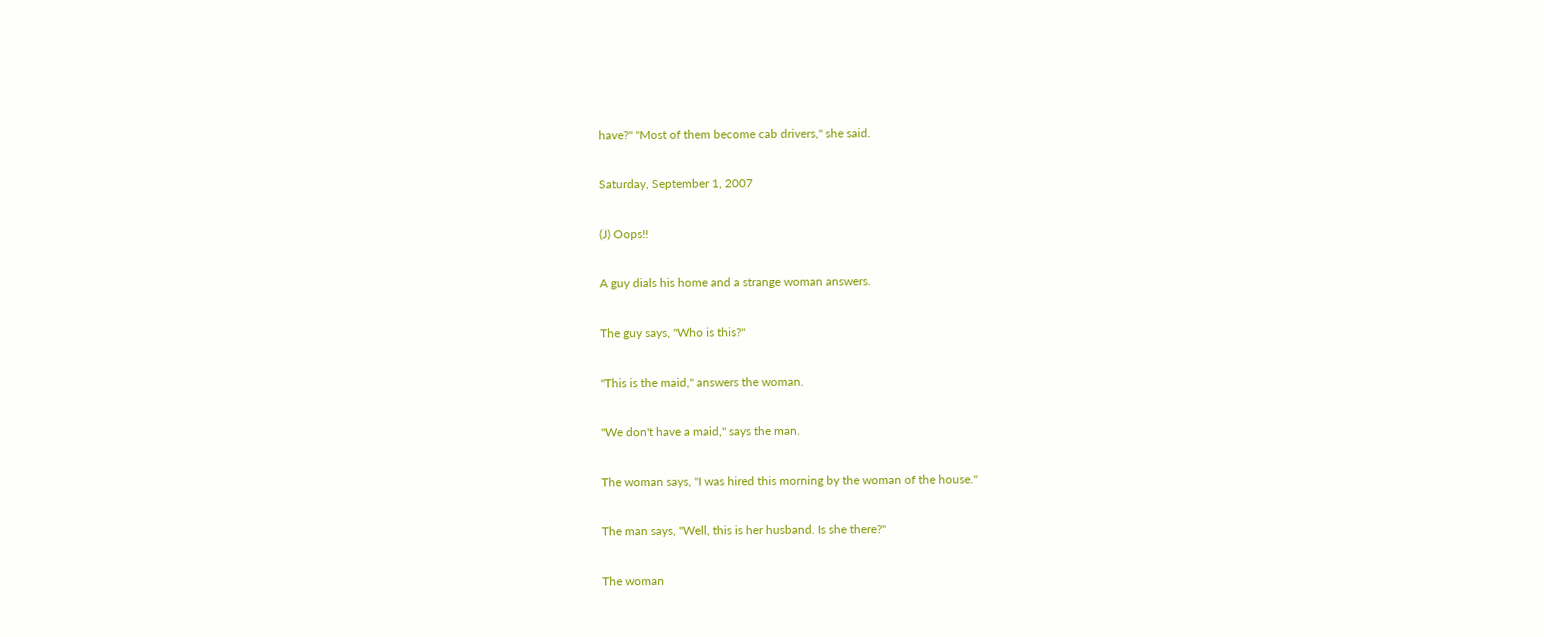have?" "Most of them become cab drivers," she said.

Saturday, September 1, 2007

(J) Oops!!

A guy dials his home and a strange woman answers.

The guy says, "Who is this?"

"This is the maid," answers the woman.

"We don't have a maid," says the man.

The woman says, "I was hired this morning by the woman of the house."

The man says, "Well, this is her husband. Is she there?"

The woman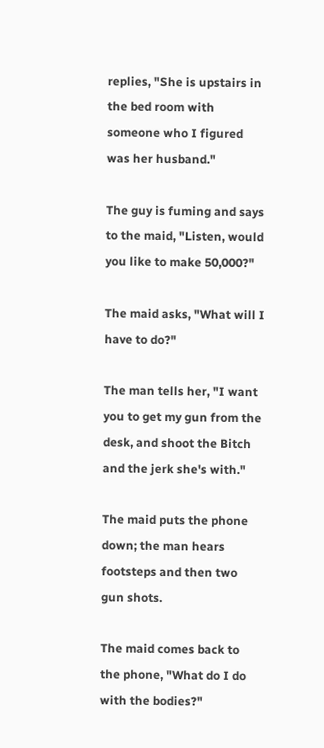replies, "She is upstairs in the bed room with someone who I figured was her husband."

The guy is fuming and says to the maid, "Listen, would you like to make 50,000?"

The maid asks, "What will I have to do?"

The man tells her, "I want you to get my gun from the desk, and shoot the Bitch and the jerk she's with."

The maid puts the phone down; the man hears footsteps and then two gun shots.

The maid comes back to the phone, "What do I do with the bodies?"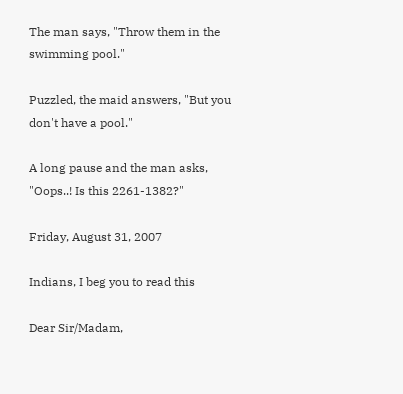The man says, "Throw them in the swimming pool."

Puzzled, the maid answers, "But you don't have a pool."

A long pause and the man asks, "Oops..! Is this 2261-1382?"

Friday, August 31, 2007

Indians, I beg you to read this

Dear Sir/Madam,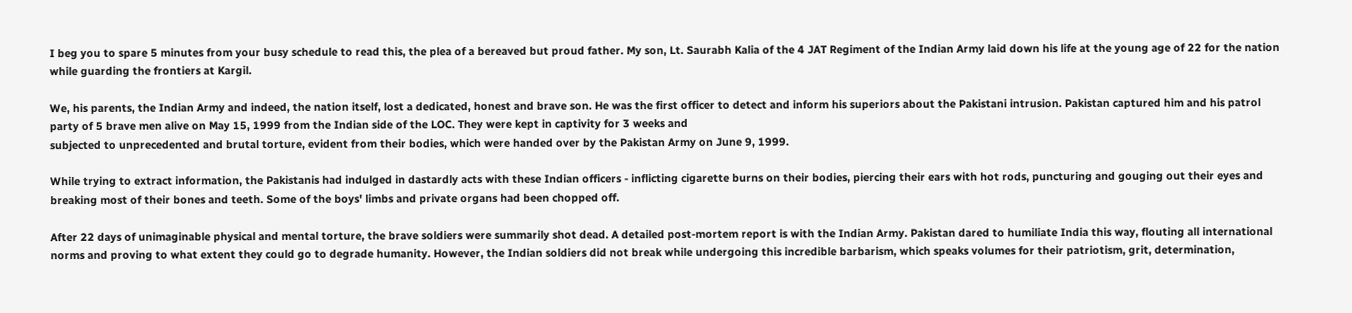I beg you to spare 5 minutes from your busy schedule to read this, the plea of a bereaved but proud father. My son, Lt. Saurabh Kalia of the 4 JAT Regiment of the Indian Army laid down his life at the young age of 22 for the nation while guarding the frontiers at Kargil.

We, his parents, the Indian Army and indeed, the nation itself, lost a dedicated, honest and brave son. He was the first officer to detect and inform his superiors about the Pakistani intrusion. Pakistan captured him and his patrol party of 5 brave men alive on May 15, 1999 from the Indian side of the LOC. They were kept in captivity for 3 weeks and
subjected to unprecedented and brutal torture, evident from their bodies, which were handed over by the Pakistan Army on June 9, 1999.

While trying to extract information, the Pakistanis had indulged in dastardly acts with these Indian officers - inflicting cigarette burns on their bodies, piercing their ears with hot rods, puncturing and gouging out their eyes and breaking most of their bones and teeth. Some of the boys' limbs and private organs had been chopped off.

After 22 days of unimaginable physical and mental torture, the brave soldiers were summarily shot dead. A detailed post-mortem report is with the Indian Army. Pakistan dared to humiliate India this way, flouting all international norms and proving to what extent they could go to degrade humanity. However, the Indian soldiers did not break while undergoing this incredible barbarism, which speaks volumes for their patriotism, grit, determination,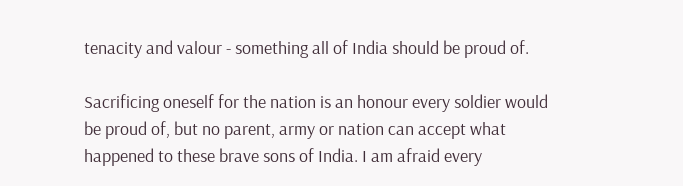tenacity and valour - something all of India should be proud of.

Sacrificing oneself for the nation is an honour every soldier would be proud of, but no parent, army or nation can accept what happened to these brave sons of India. I am afraid every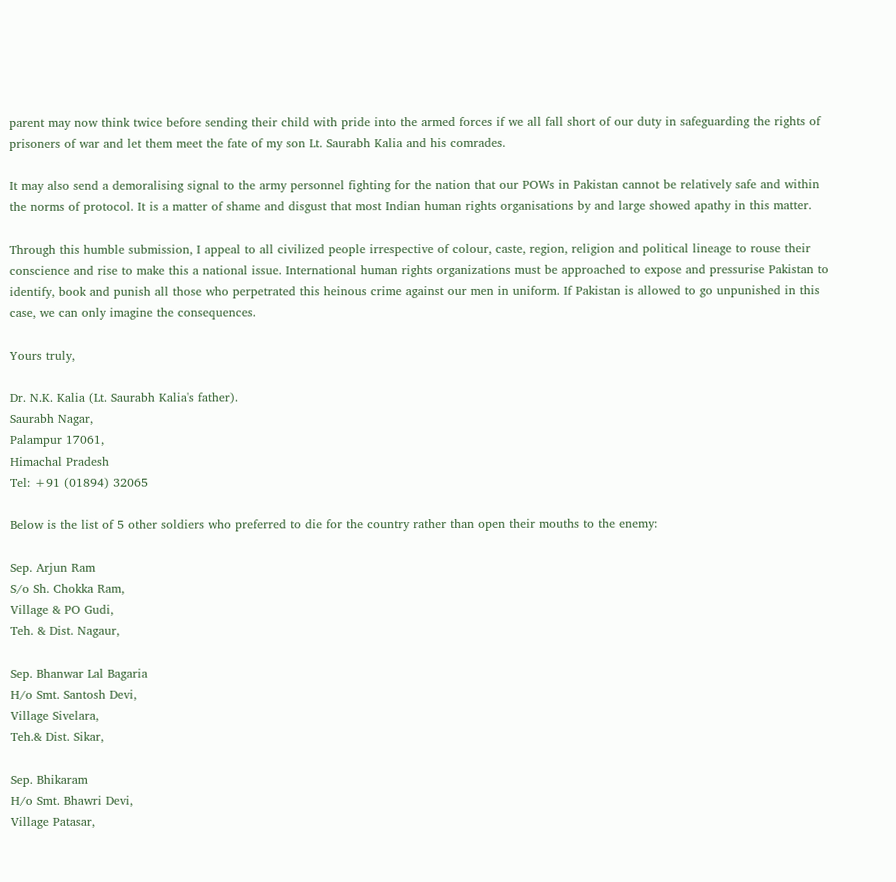parent may now think twice before sending their child with pride into the armed forces if we all fall short of our duty in safeguarding the rights of prisoners of war and let them meet the fate of my son Lt. Saurabh Kalia and his comrades.

It may also send a demoralising signal to the army personnel fighting for the nation that our POWs in Pakistan cannot be relatively safe and within the norms of protocol. It is a matter of shame and disgust that most Indian human rights organisations by and large showed apathy in this matter.

Through this humble submission, I appeal to all civilized people irrespective of colour, caste, region, religion and political lineage to rouse their conscience and rise to make this a national issue. International human rights organizations must be approached to expose and pressurise Pakistan to identify, book and punish all those who perpetrated this heinous crime against our men in uniform. If Pakistan is allowed to go unpunished in this case, we can only imagine the consequences.

Yours truly,

Dr. N.K. Kalia (Lt. Saurabh Kalia's father).
Saurabh Nagar,
Palampur 17061,
Himachal Pradesh
Tel: +91 (01894) 32065

Below is the list of 5 other soldiers who preferred to die for the country rather than open their mouths to the enemy:

Sep. Arjun Ram
S/o Sh. Chokka Ram,
Village & PO Gudi,
Teh. & Dist. Nagaur,

Sep. Bhanwar Lal Bagaria
H/o Smt. Santosh Devi,
Village Sivelara,
Teh.& Dist. Sikar,

Sep. Bhikaram
H/o Smt. Bhawri Devi,
Village Patasar,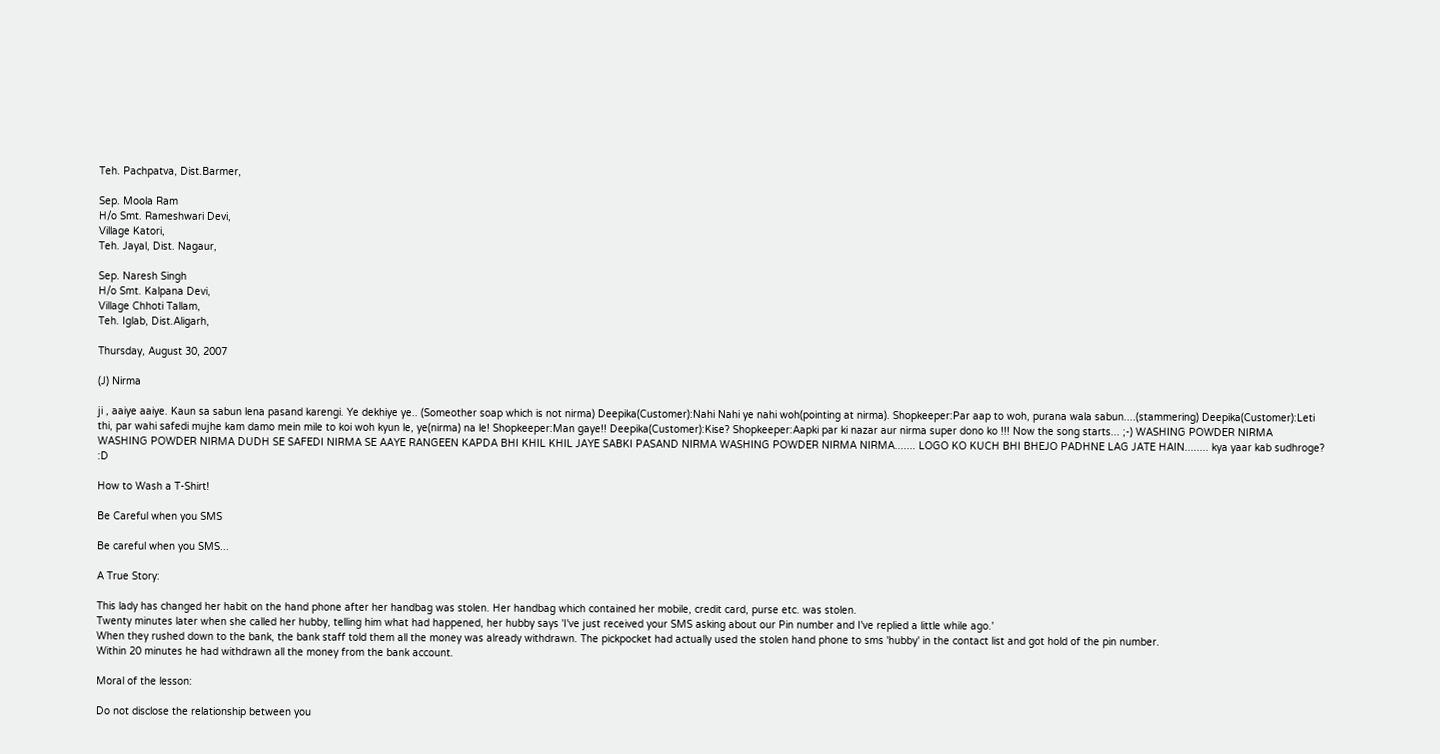Teh. Pachpatva, Dist.Barmer,

Sep. Moola Ram
H/o Smt. Rameshwari Devi,
Village Katori,
Teh. Jayal, Dist. Nagaur,

Sep. Naresh Singh
H/o Smt. Kalpana Devi,
Village Chhoti Tallam,
Teh. Iglab, Dist.Aligarh,

Thursday, August 30, 2007

(J) Nirma

ji , aaiye aaiye. Kaun sa sabun lena pasand karengi. Ye dekhiye ye.. (Someother soap which is not nirma) Deepika(Customer):Nahi Nahi ye nahi woh(pointing at nirma). Shopkeeper:Par aap to woh, purana wala sabun....(stammering) Deepika(Customer):Leti thi, par wahi safedi mujhe kam damo mein mile to koi woh kyun le, ye(nirma) na le! Shopkeeper:Man gaye!! Deepika(Customer):Kise? Shopkeeper:Aapki par ki nazar aur nirma super dono ko !!! Now the song starts... ;-) WASHING POWDER NIRMA WASHING POWDER NIRMA DUDH SE SAFEDI NIRMA SE AAYE RANGEEN KAPDA BHI KHIL KHIL JAYE SABKI PASAND NIRMA WASHING POWDER NIRMA NIRMA....... LOGO KO KUCH BHI BHEJO PADHNE LAG JATE HAIN........ kya yaar kab sudhroge? :D

How to Wash a T-Shirt!

Be Careful when you SMS

Be careful when you SMS...

A True Story:

This lady has changed her habit on the hand phone after her handbag was stolen. Her handbag which contained her mobile, credit card, purse etc. was stolen.
Twenty minutes later when she called her hubby, telling him what had happened, her hubby says 'I've just received your SMS asking about our Pin number and I've replied a little while ago.'
When they rushed down to the bank, the bank staff told them all the money was already withdrawn. The pickpocket had actually used the stolen hand phone to sms 'hubby' in the contact list and got hold of the pin number.
Within 20 minutes he had withdrawn all the money from the bank account.

Moral of the lesson:

Do not disclose the relationship between you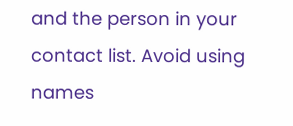and the person in your contact list. Avoid using names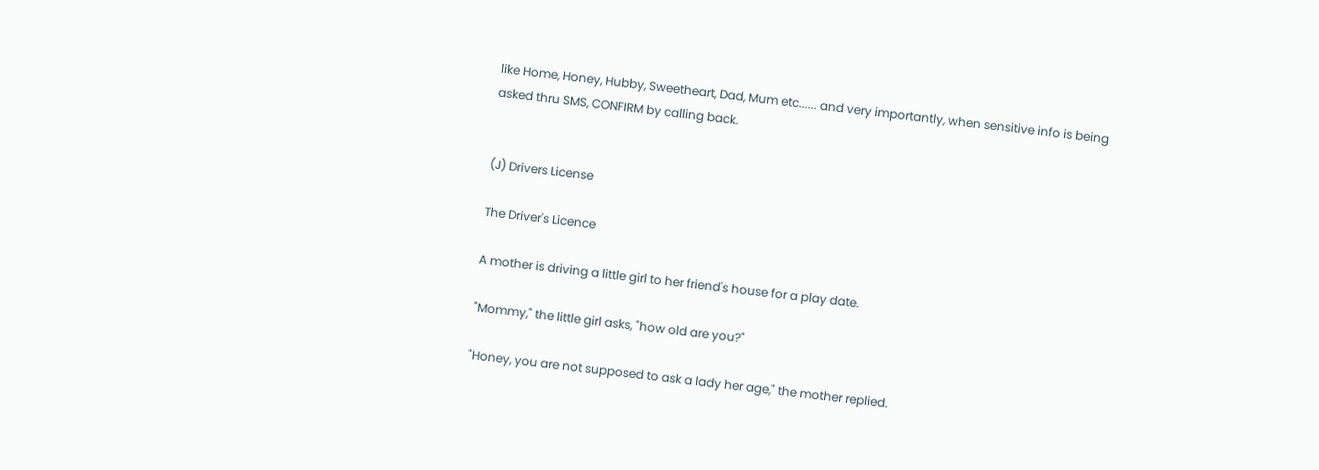like Home, Honey, Hubby, Sweetheart, Dad, Mum etc...... and very importantly, when sensitive info is being asked thru SMS, CONFIRM by calling back.


(J) Drivers License

The Driver's Licence

A mother is driving a little girl to her friend's house for a play date.

"Mommy," the little girl asks, "how old are you?"

"Honey, you are not supposed to ask a lady her age," the mother replied.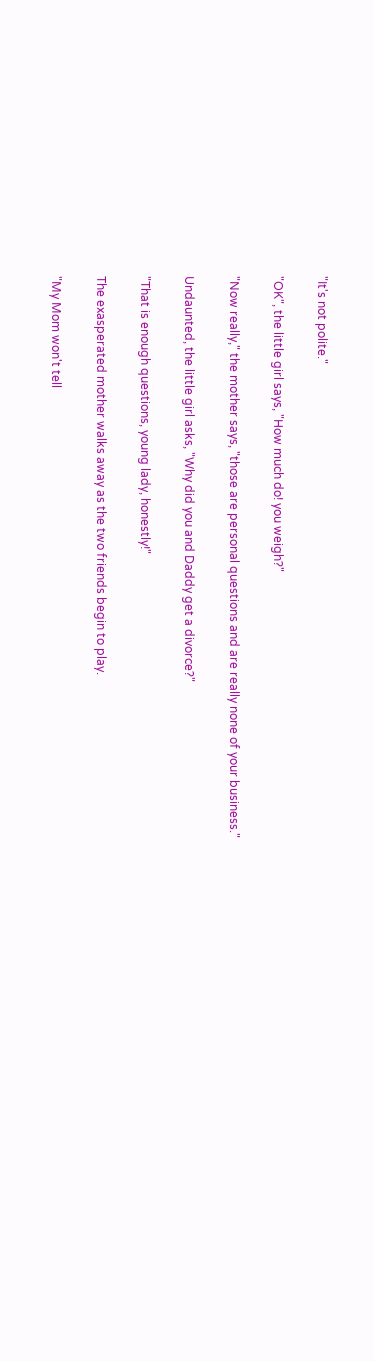"It's not polite."

"OK", the little girl says, "How much do! you weigh?"

"Now really," the mother says, "those are personal questions and are really none of your business."

Undaunted, the little girl asks, "Why did you and Daddy get a divorce?"

"That is enough questions, young lady, honestly!"

The exasperated mother walks away as the two friends begin to play.

"My Mom won't tell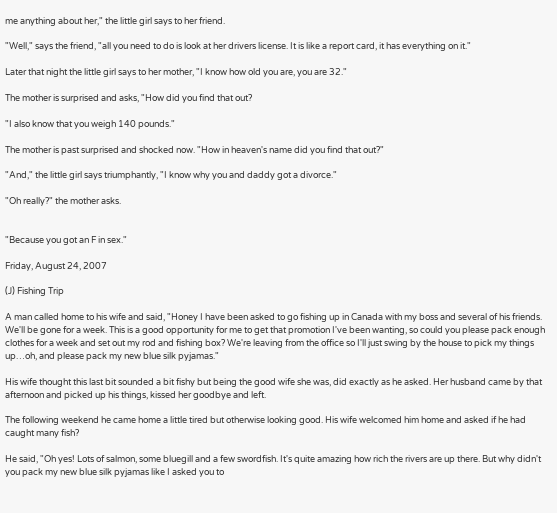me anything about her," the little girl says to her friend.

"Well," says the friend, "all you need to do is look at her drivers license. It is like a report card, it has everything on it."

Later that night the little girl says to her mother, "I know how old you are, you are 32."

The mother is surprised and asks, "How did you find that out?

"I also know that you weigh 140 pounds."

The mother is past surprised and shocked now. "How in heaven's name did you find that out?"

"And," the little girl says triumphantly, "I know why you and daddy got a divorce."

"Oh really?" the mother asks.


"Because you got an F in sex."

Friday, August 24, 2007

(J) Fishing Trip

A man called home to his wife and said, "Honey I have been asked to go fishing up in Canada with my boss and several of his friends. We'll be gone for a week. This is a good opportunity for me to get that promotion I've been wanting, so could you please pack enough clothes for a week and set out my rod and fishing box? We're leaving from the office so I'll just swing by the house to pick my things up…oh, and please pack my new blue silk pyjamas."

His wife thought this last bit sounded a bit fishy but being the good wife she was, did exactly as he asked. Her husband came by that afternoon and picked up his things, kissed her goodbye and left.

The following weekend he came home a little tired but otherwise looking good. His wife welcomed him home and asked if he had caught many fish?

He said, "Oh yes! Lots of salmon, some bluegill and a few swordfish. It's quite amazing how rich the rivers are up there. But why didn't you pack my new blue silk pyjamas like I asked you to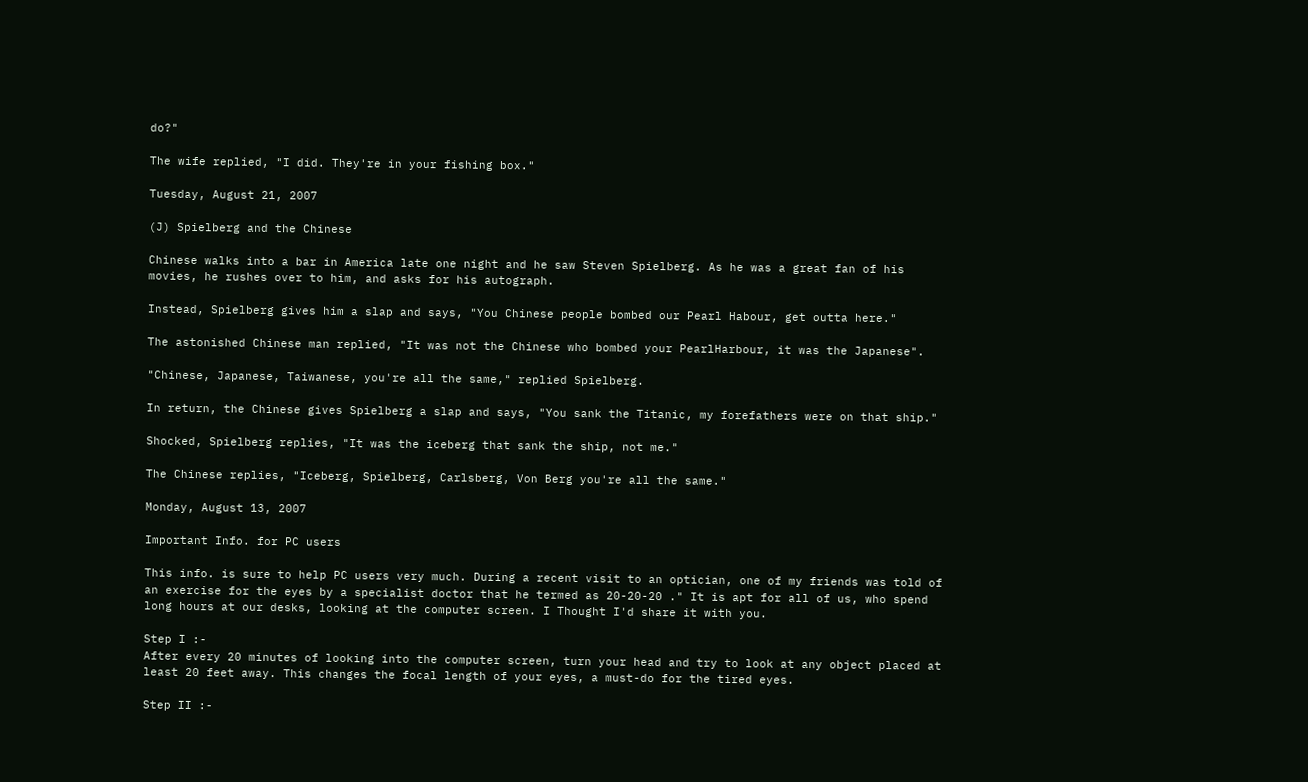do?"

The wife replied, "I did. They're in your fishing box."

Tuesday, August 21, 2007

(J) Spielberg and the Chinese

Chinese walks into a bar in America late one night and he saw Steven Spielberg. As he was a great fan of his movies, he rushes over to him, and asks for his autograph.

Instead, Spielberg gives him a slap and says, "You Chinese people bombed our Pearl Habour, get outta here."

The astonished Chinese man replied, "It was not the Chinese who bombed your PearlHarbour, it was the Japanese".

"Chinese, Japanese, Taiwanese, you're all the same," replied Spielberg.

In return, the Chinese gives Spielberg a slap and says, "You sank the Titanic, my forefathers were on that ship."

Shocked, Spielberg replies, "It was the iceberg that sank the ship, not me."

The Chinese replies, "Iceberg, Spielberg, Carlsberg, Von Berg you're all the same."

Monday, August 13, 2007

Important Info. for PC users

This info. is sure to help PC users very much. During a recent visit to an optician, one of my friends was told of an exercise for the eyes by a specialist doctor that he termed as 20-20-20 ." It is apt for all of us, who spend long hours at our desks, looking at the computer screen. I Thought I'd share it with you.

Step I :-
After every 20 minutes of looking into the computer screen, turn your head and try to look at any object placed at least 20 feet away. This changes the focal length of your eyes, a must-do for the tired eyes.

Step II :-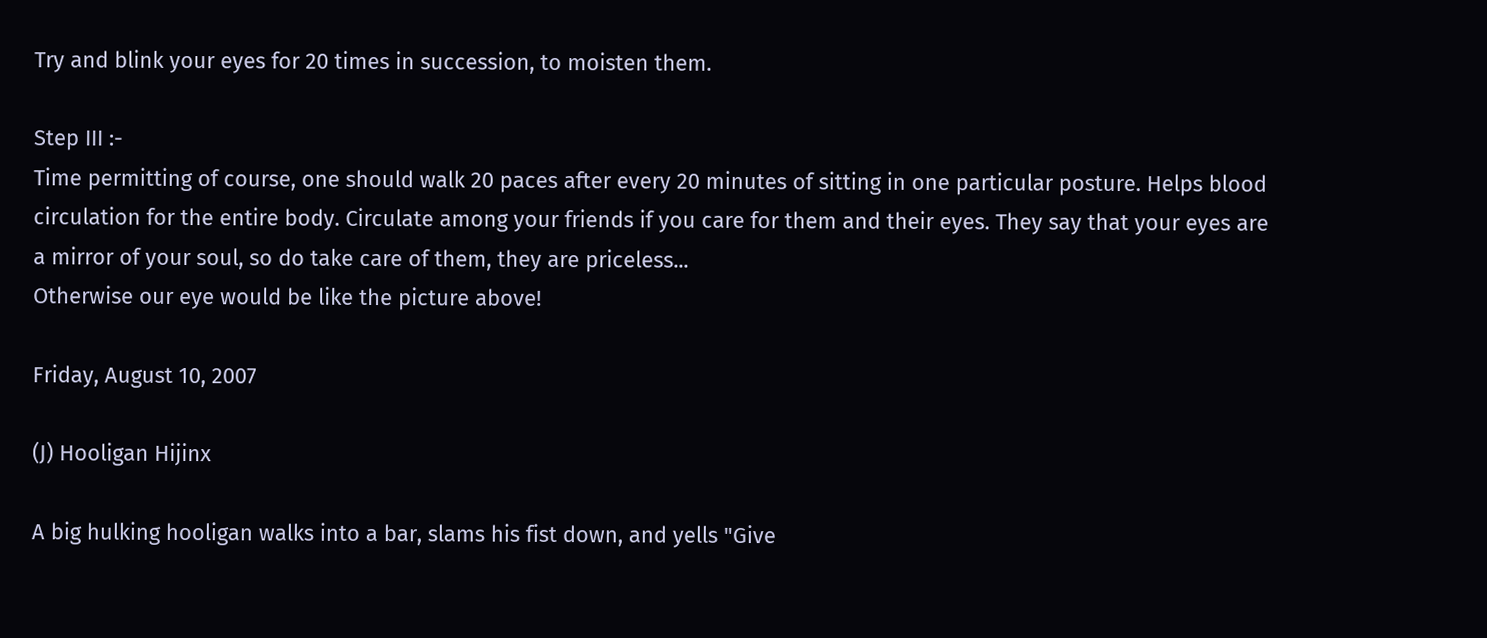Try and blink your eyes for 20 times in succession, to moisten them.

Step III :-
Time permitting of course, one should walk 20 paces after every 20 minutes of sitting in one particular posture. Helps blood circulation for the entire body. Circulate among your friends if you care for them and their eyes. They say that your eyes are a mirror of your soul, so do take care of them, they are priceless...
Otherwise our eye would be like the picture above!

Friday, August 10, 2007

(J) Hooligan Hijinx

A big hulking hooligan walks into a bar, slams his fist down, and yells "Give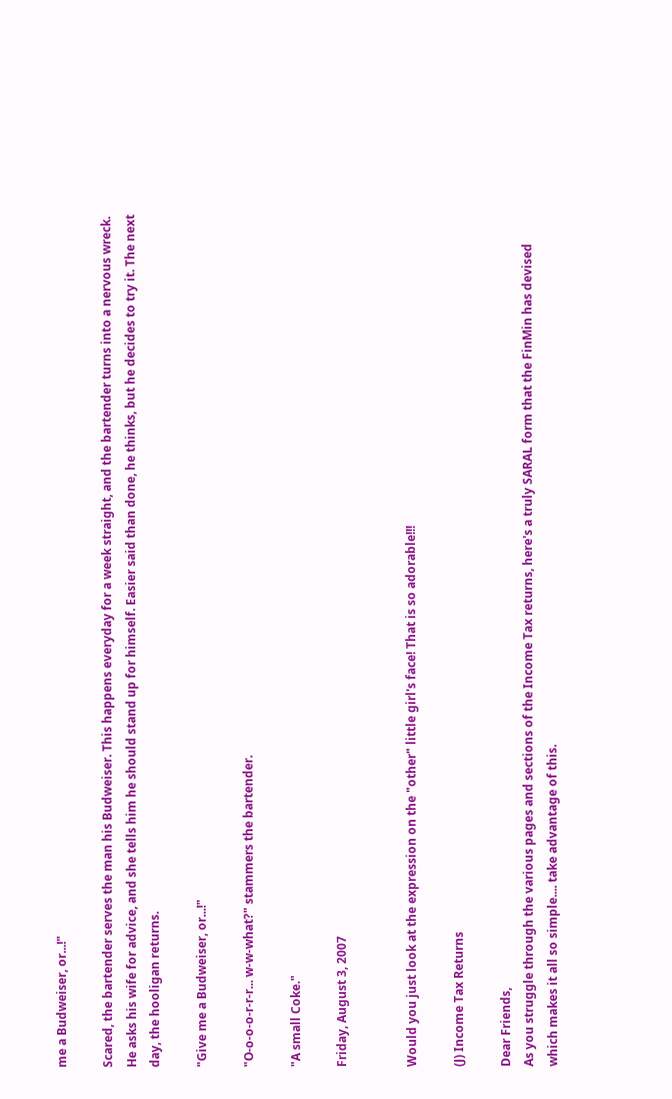me a Budweiser, or...!"

Scared, the bartender serves the man his Budweiser. This happens everyday for a week straight, and the bartender turns into a nervous wreck. He asks his wife for advice, and she tells him he should stand up for himself. Easier said than done, he thinks, but he decides to try it. The next day, the hooligan returns.

"Give me a Budweiser, or...!"

"O-o-o-o-r-r-r... w-w-what?" stammers the bartender.

"A small Coke."

Friday, August 3, 2007


Would you just look at the expression on the "other" little girl's face! That is so adorable!!!

(J) Income Tax Returns

Dear Friends,
As you struggle through the various pages and sections of the Income Tax returns, here's a truly SARAL form that the FinMin has devised which makes it all so simple.... take advantage of this.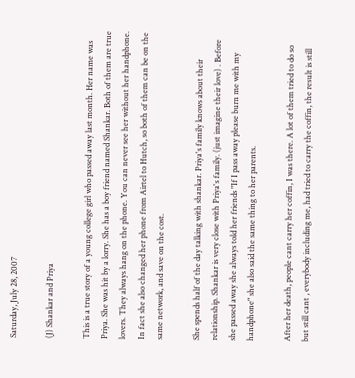Saturday, July 28, 2007

(J) Shankar and Priya

This is a true story of a young college girl who passed away last month. Her name was Priya. She was hit by a lorry. She has a boy friend named Shankar. Both of them are true lovers. They always hang on the phone. You can never see her without her handphone. In fact she also changed her phone from Airtel to Hutch, so both of them can be on the same network, and save on the cost.

She spends half of the day talking with shankar. Priya's family knows about their relationship. Shankar is very close with Priya's family. (just imagine their love) . Before she passed away she always told her friends "If I pass away please burn me with my handphone" she also said the same thing to her parents.

After her death, people cant carry her coffin, I was there. A lot of them tried to do so but still cant , everybody including me, had tried to carry the coffin, the result is still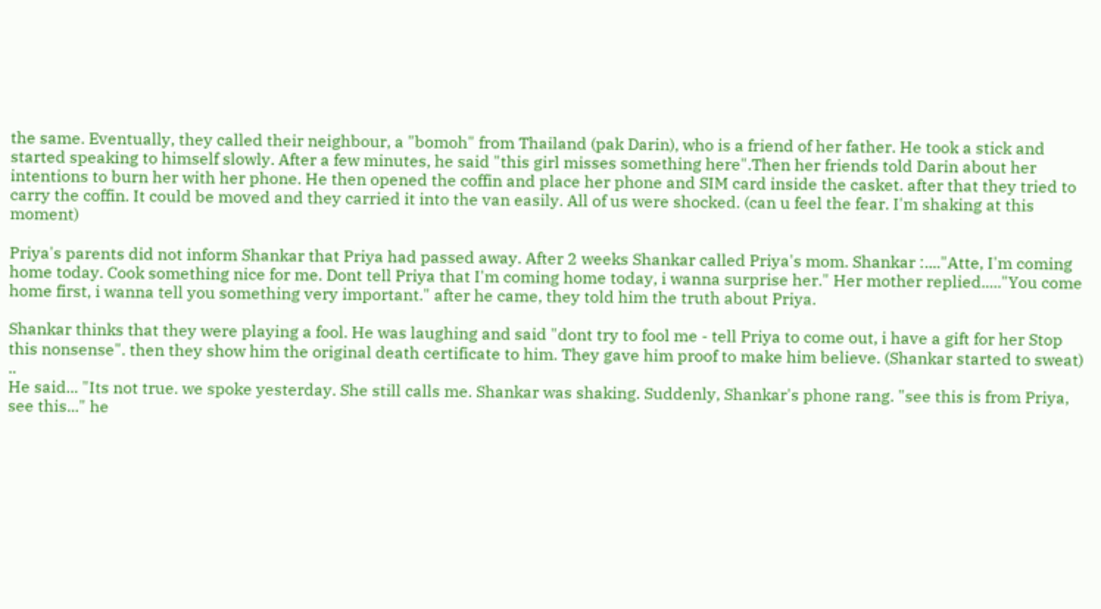the same. Eventually, they called their neighbour, a "bomoh" from Thailand (pak Darin), who is a friend of her father. He took a stick and started speaking to himself slowly. After a few minutes, he said "this girl misses something here".Then her friends told Darin about her intentions to burn her with her phone. He then opened the coffin and place her phone and SIM card inside the casket. after that they tried to carry the coffin. It could be moved and they carried it into the van easily. All of us were shocked. (can u feel the fear. I'm shaking at this moment)

Priya's parents did not inform Shankar that Priya had passed away. After 2 weeks Shankar called Priya's mom. Shankar :...."Atte, I'm coming home today. Cook something nice for me. Dont tell Priya that I'm coming home today, i wanna surprise her." Her mother replied....."You come home first, i wanna tell you something very important." after he came, they told him the truth about Priya.

Shankar thinks that they were playing a fool. He was laughing and said "dont try to fool me - tell Priya to come out, i have a gift for her Stop this nonsense". then they show him the original death certificate to him. They gave him proof to make him believe. (Shankar started to sweat) ..
He said... "Its not true. we spoke yesterday. She still calls me. Shankar was shaking. Suddenly, Shankar's phone rang. "see this is from Priya, see this..." he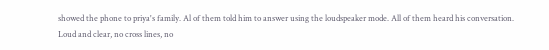showed the phone to priya's family. Al of them told him to answer using the loudspeaker mode. All of them heard his conversation.
Loud and clear, no cross lines, no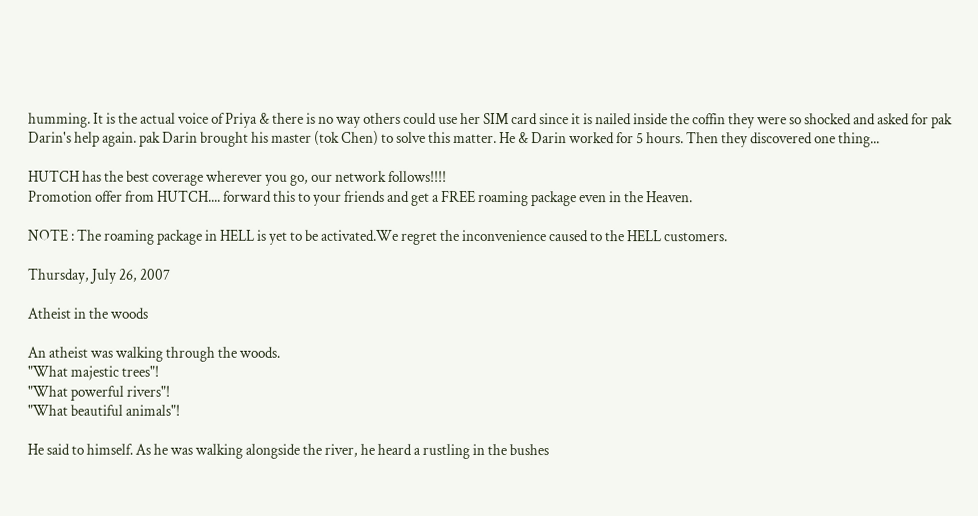humming. It is the actual voice of Priya & there is no way others could use her SIM card since it is nailed inside the coffin they were so shocked and asked for pak Darin's help again. pak Darin brought his master (tok Chen) to solve this matter. He & Darin worked for 5 hours. Then they discovered one thing...

HUTCH has the best coverage wherever you go, our network follows!!!!
Promotion offer from HUTCH.... forward this to your friends and get a FREE roaming package even in the Heaven.

NOTE : The roaming package in HELL is yet to be activated.We regret the inconvenience caused to the HELL customers.

Thursday, July 26, 2007

Atheist in the woods

An atheist was walking through the woods.
"What majestic trees"!
"What powerful rivers"!
"What beautiful animals"!

He said to himself. As he was walking alongside the river, he heard a rustling in the bushes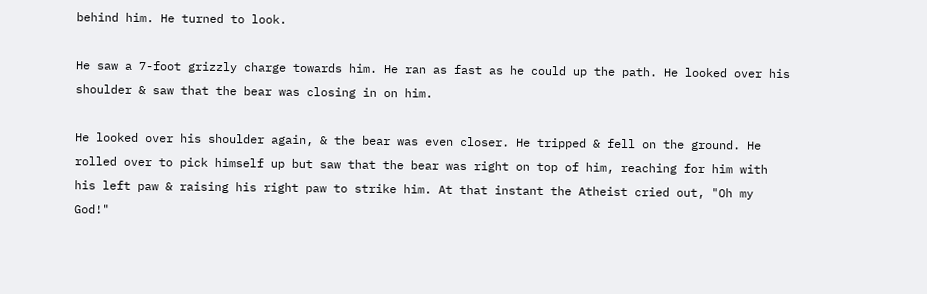behind him. He turned to look.

He saw a 7-foot grizzly charge towards him. He ran as fast as he could up the path. He looked over his shoulder & saw that the bear was closing in on him.

He looked over his shoulder again, & the bear was even closer. He tripped & fell on the ground. He rolled over to pick himself up but saw that the bear was right on top of him, reaching for him with his left paw & raising his right paw to strike him. At that instant the Atheist cried out, "Oh my God!"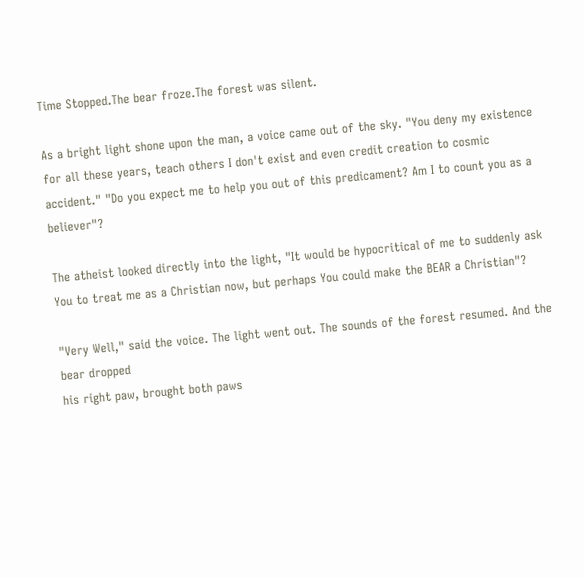Time Stopped.The bear froze.The forest was silent.

As a bright light shone upon the man, a voice came out of the sky. "You deny my existence for all these years, teach others I don't exist and even credit creation to cosmic accident." "Do you expect me to help you out of this predicament? Am I to count you as a believer"?

The atheist looked directly into the light, "It would be hypocritical of me to suddenly ask You to treat me as a Christian now, but perhaps You could make the BEAR a Christian"?

"Very Well," said the voice. The light went out. The sounds of the forest resumed. And the bear dropped
his right paw, brought both paws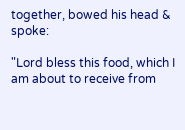together, bowed his head & spoke:

"Lord bless this food, which I am about to receive from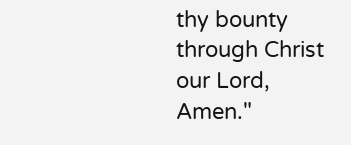thy bounty through Christ our Lord, Amen."